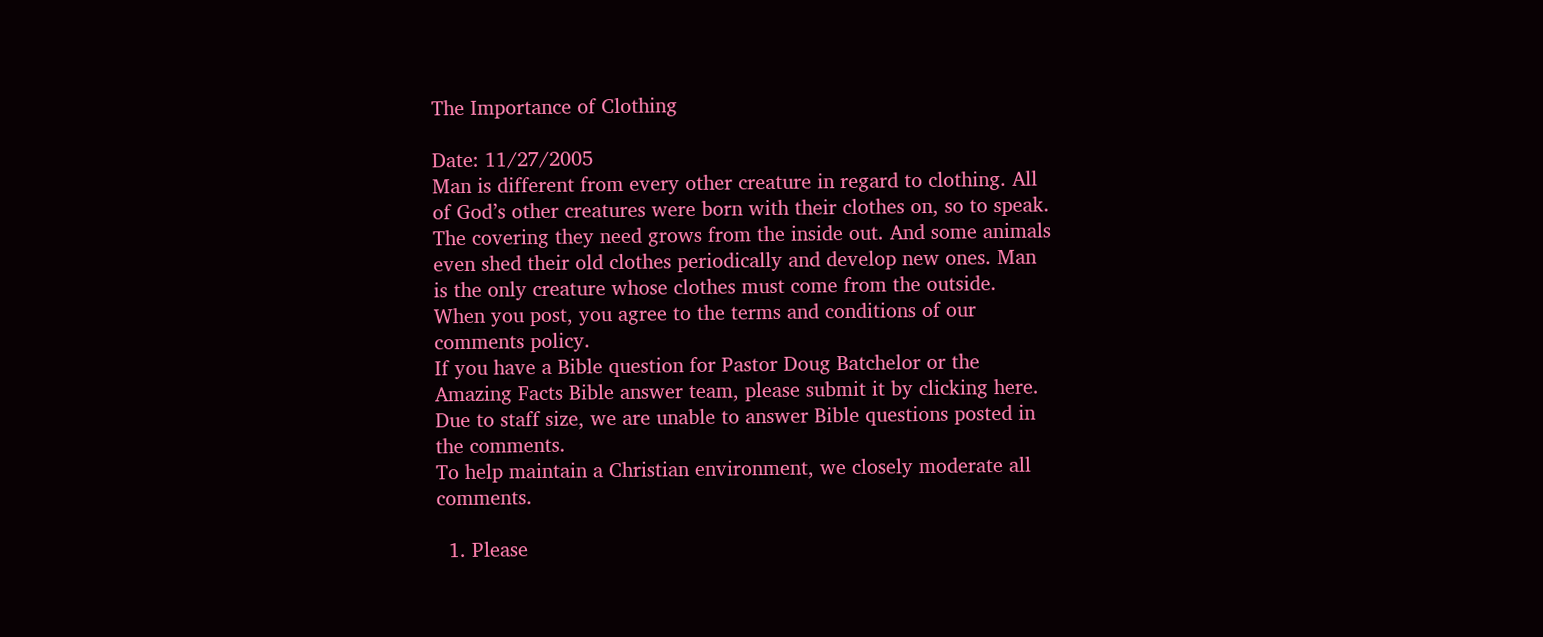The Importance of Clothing

Date: 11/27/2005
Man is different from every other creature in regard to clothing. All of God’s other creatures were born with their clothes on, so to speak. The covering they need grows from the inside out. And some animals even shed their old clothes periodically and develop new ones. Man is the only creature whose clothes must come from the outside.
When you post, you agree to the terms and conditions of our comments policy.
If you have a Bible question for Pastor Doug Batchelor or the Amazing Facts Bible answer team, please submit it by clicking here. Due to staff size, we are unable to answer Bible questions posted in the comments.
To help maintain a Christian environment, we closely moderate all comments.

  1. Please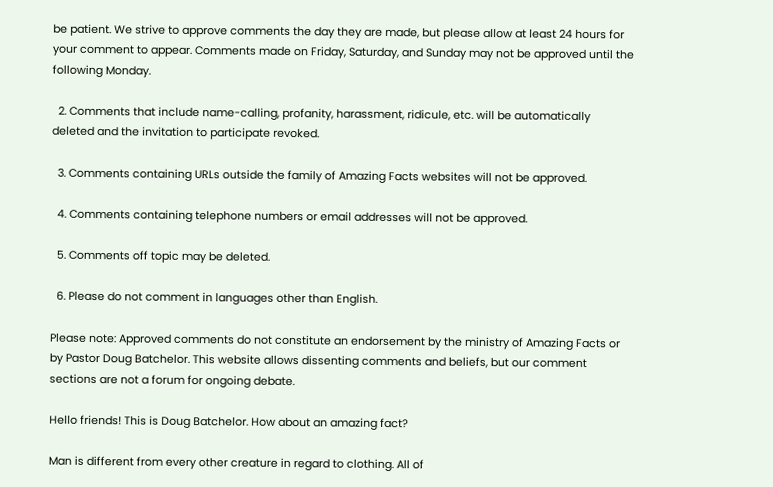be patient. We strive to approve comments the day they are made, but please allow at least 24 hours for your comment to appear. Comments made on Friday, Saturday, and Sunday may not be approved until the following Monday.

  2. Comments that include name-calling, profanity, harassment, ridicule, etc. will be automatically deleted and the invitation to participate revoked.

  3. Comments containing URLs outside the family of Amazing Facts websites will not be approved.

  4. Comments containing telephone numbers or email addresses will not be approved.

  5. Comments off topic may be deleted.

  6. Please do not comment in languages other than English.

Please note: Approved comments do not constitute an endorsement by the ministry of Amazing Facts or by Pastor Doug Batchelor. This website allows dissenting comments and beliefs, but our comment sections are not a forum for ongoing debate.

Hello friends! This is Doug Batchelor. How about an amazing fact?

Man is different from every other creature in regard to clothing. All of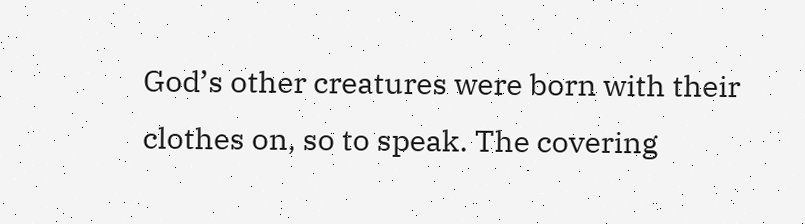God’s other creatures were born with their clothes on, so to speak. The covering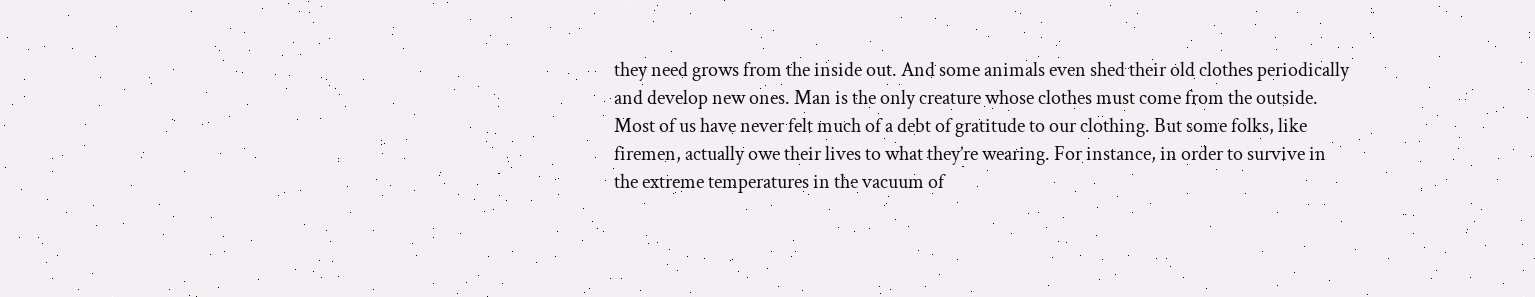they need grows from the inside out. And some animals even shed their old clothes periodically and develop new ones. Man is the only creature whose clothes must come from the outside. Most of us have never felt much of a debt of gratitude to our clothing. But some folks, like firemen, actually owe their lives to what they’re wearing. For instance, in order to survive in the extreme temperatures in the vacuum of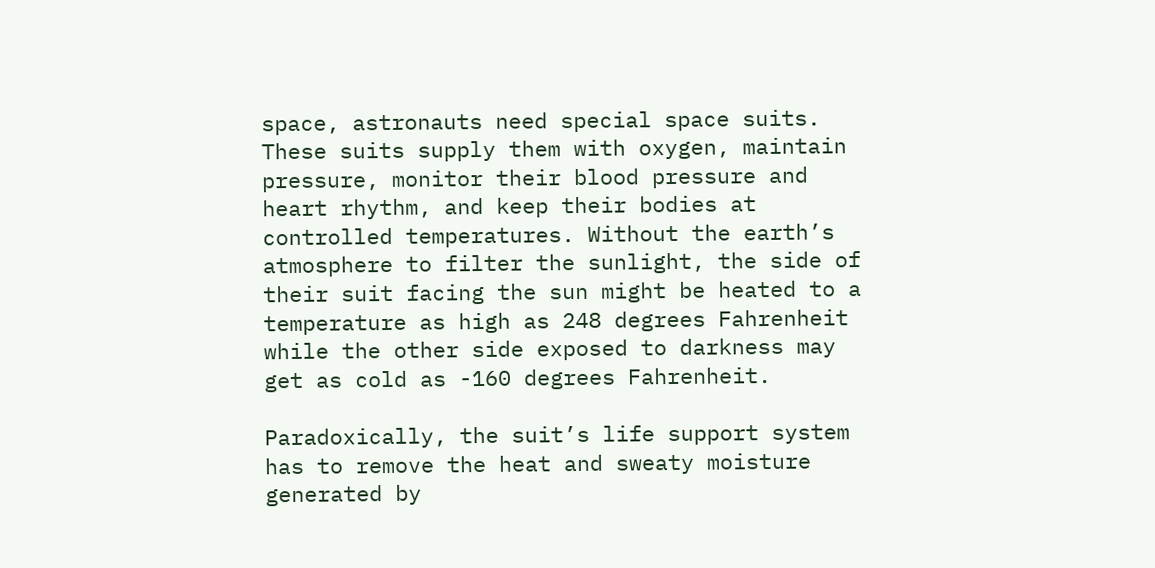space, astronauts need special space suits. These suits supply them with oxygen, maintain pressure, monitor their blood pressure and heart rhythm, and keep their bodies at controlled temperatures. Without the earth’s atmosphere to filter the sunlight, the side of their suit facing the sun might be heated to a temperature as high as 248 degrees Fahrenheit while the other side exposed to darkness may get as cold as -160 degrees Fahrenheit.

Paradoxically, the suit’s life support system has to remove the heat and sweaty moisture generated by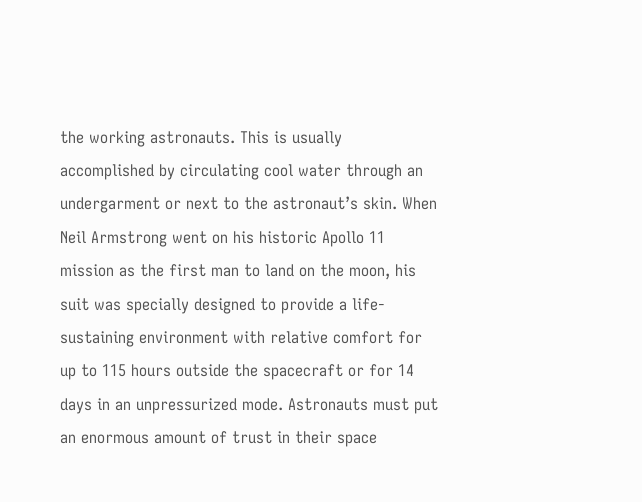the working astronauts. This is usually accomplished by circulating cool water through an undergarment or next to the astronaut’s skin. When Neil Armstrong went on his historic Apollo 11 mission as the first man to land on the moon, his suit was specially designed to provide a life-sustaining environment with relative comfort for up to 115 hours outside the spacecraft or for 14 days in an unpressurized mode. Astronauts must put an enormous amount of trust in their space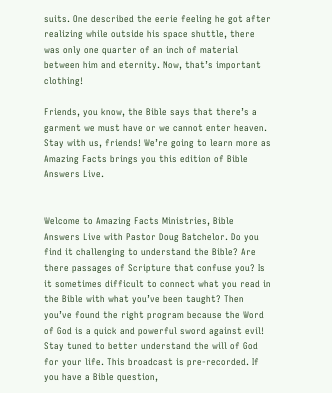suits. One described the eerie feeling he got after realizing while outside his space shuttle, there was only one quarter of an inch of material between him and eternity. Now, that’s important clothing!

Friends, you know, the Bible says that there’s a garment we must have or we cannot enter heaven. Stay with us, friends! We’re going to learn more as Amazing Facts brings you this edition of Bible Answers Live.


Welcome to Amazing Facts Ministries, Bible Answers Live with Pastor Doug Batchelor. Do you find it challenging to understand the Bible? Are there passages of Scripture that confuse you? Is it sometimes difficult to connect what you read in the Bible with what you’ve been taught? Then you’ve found the right program because the Word of God is a quick and powerful sword against evil! Stay tuned to better understand the will of God for your life. This broadcast is pre-recorded. If you have a Bible question,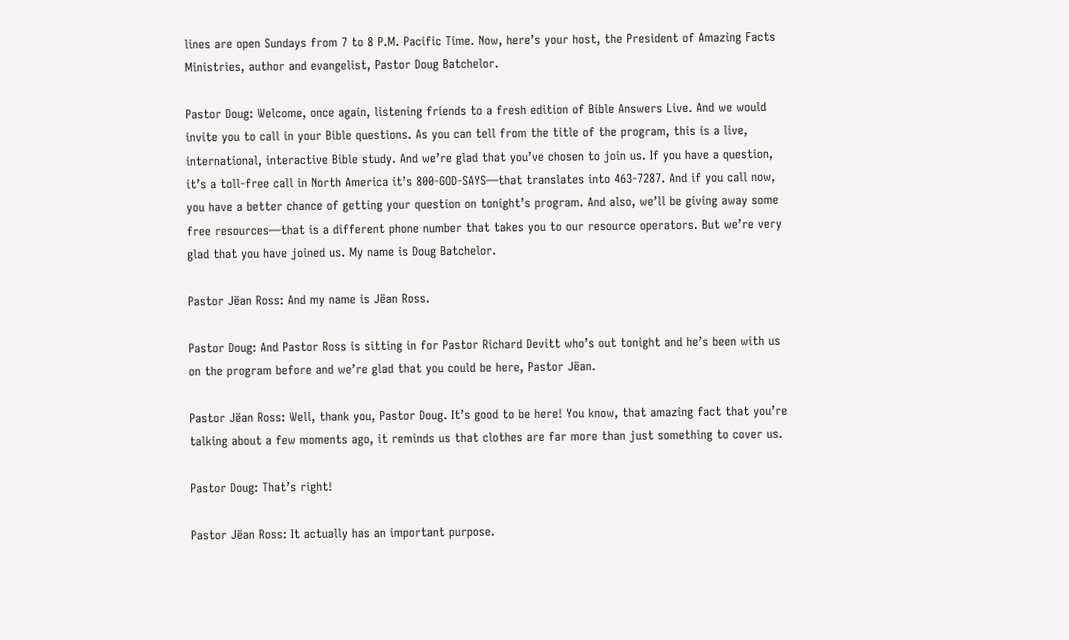lines are open Sundays from 7 to 8 P.M. Pacific Time. Now, here’s your host, the President of Amazing Facts Ministries, author and evangelist, Pastor Doug Batchelor.

Pastor Doug: Welcome, once again, listening friends to a fresh edition of Bible Answers Live. And we would invite you to call in your Bible questions. As you can tell from the title of the program, this is a live, international, interactive Bible study. And we’re glad that you’ve chosen to join us. If you have a question, it’s a toll-free call in North America it’s 800-GOD-SAYS—that translates into 463-7287. And if you call now, you have a better chance of getting your question on tonight’s program. And also, we’ll be giving away some free resources—that is a different phone number that takes you to our resource operators. But we’re very glad that you have joined us. My name is Doug Batchelor.

Pastor Jëan Ross: And my name is Jëan Ross.

Pastor Doug: And Pastor Ross is sitting in for Pastor Richard Devitt who’s out tonight and he’s been with us on the program before and we’re glad that you could be here, Pastor Jëan.

Pastor Jëan Ross: Well, thank you, Pastor Doug. It’s good to be here! You know, that amazing fact that you’re talking about a few moments ago, it reminds us that clothes are far more than just something to cover us.

Pastor Doug: That’s right!

Pastor Jëan Ross: It actually has an important purpose.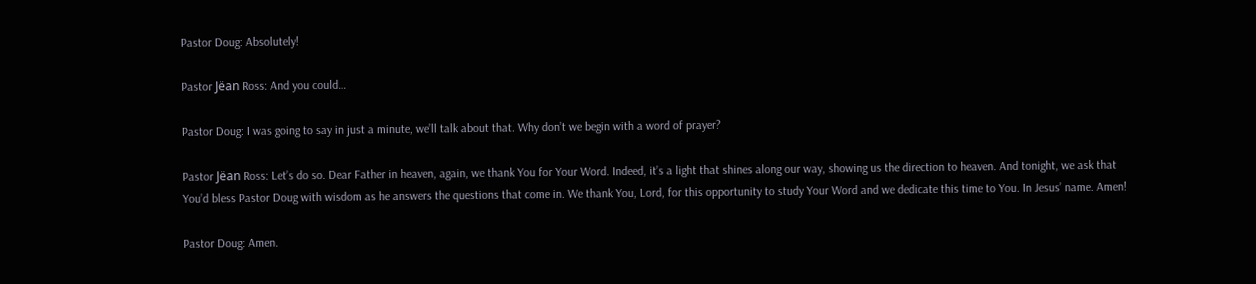Pastor Doug: Absolutely!

Pastor Jëan Ross: And you could…

Pastor Doug: I was going to say in just a minute, we’ll talk about that. Why don’t we begin with a word of prayer?

Pastor Jëan Ross: Let’s do so. Dear Father in heaven, again, we thank You for Your Word. Indeed, it’s a light that shines along our way, showing us the direction to heaven. And tonight, we ask that You’d bless Pastor Doug with wisdom as he answers the questions that come in. We thank You, Lord, for this opportunity to study Your Word and we dedicate this time to You. In Jesus’ name. Amen!

Pastor Doug: Amen.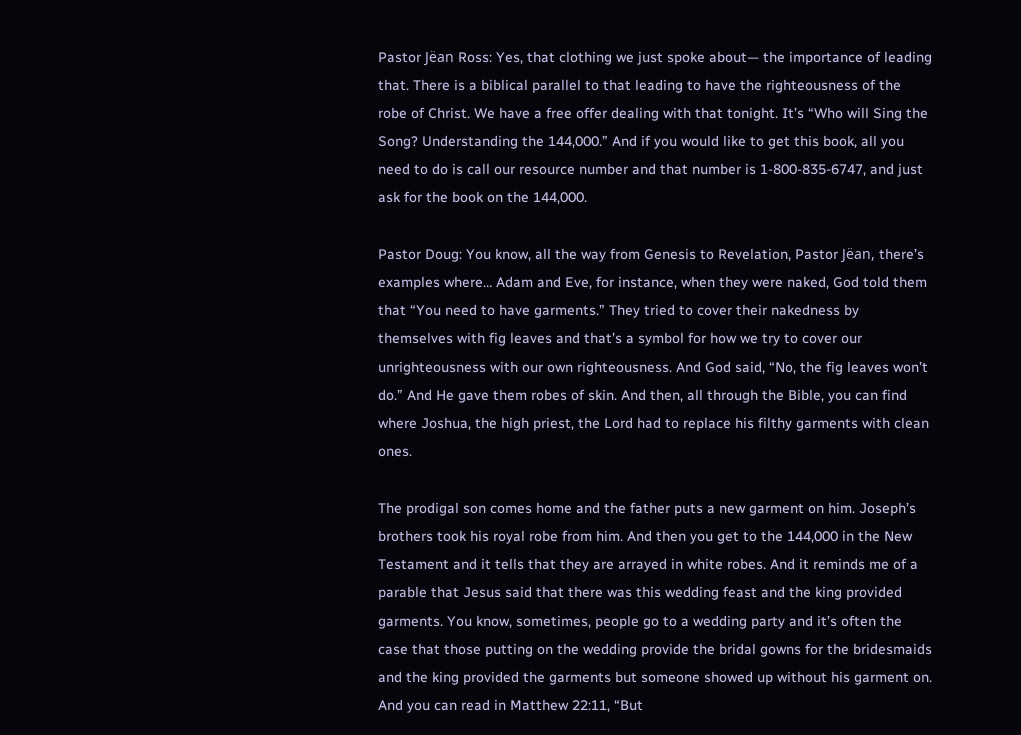Pastor Jëan Ross: Yes, that clothing we just spoke about— the importance of leading that. There is a biblical parallel to that leading to have the righteousness of the robe of Christ. We have a free offer dealing with that tonight. It’s “Who will Sing the Song? Understanding the 144,000.” And if you would like to get this book, all you need to do is call our resource number and that number is 1-800-835-6747, and just ask for the book on the 144,000.

Pastor Doug: You know, all the way from Genesis to Revelation, Pastor Jëan, there’s examples where… Adam and Eve, for instance, when they were naked, God told them that “You need to have garments.” They tried to cover their nakedness by themselves with fig leaves and that’s a symbol for how we try to cover our unrighteousness with our own righteousness. And God said, “No, the fig leaves won’t do.” And He gave them robes of skin. And then, all through the Bible, you can find where Joshua, the high priest, the Lord had to replace his filthy garments with clean ones.

The prodigal son comes home and the father puts a new garment on him. Joseph’s brothers took his royal robe from him. And then you get to the 144,000 in the New Testament and it tells that they are arrayed in white robes. And it reminds me of a parable that Jesus said that there was this wedding feast and the king provided garments. You know, sometimes, people go to a wedding party and it’s often the case that those putting on the wedding provide the bridal gowns for the bridesmaids and the king provided the garments but someone showed up without his garment on. And you can read in Matthew 22:11, “But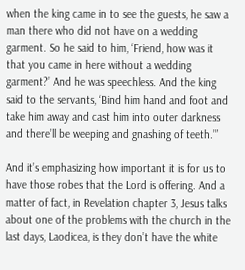when the king came in to see the guests, he saw a man there who did not have on a wedding garment. So he said to him, ‘Friend, how was it that you came in here without a wedding garment?’ And he was speechless. And the king said to the servants, ‘Bind him hand and foot and take him away and cast him into outer darkness and there’ll be weeping and gnashing of teeth.’”

And it’s emphasizing how important it is for us to have those robes that the Lord is offering. And a matter of fact, in Revelation chapter 3, Jesus talks about one of the problems with the church in the last days, Laodicea, is they don’t have the white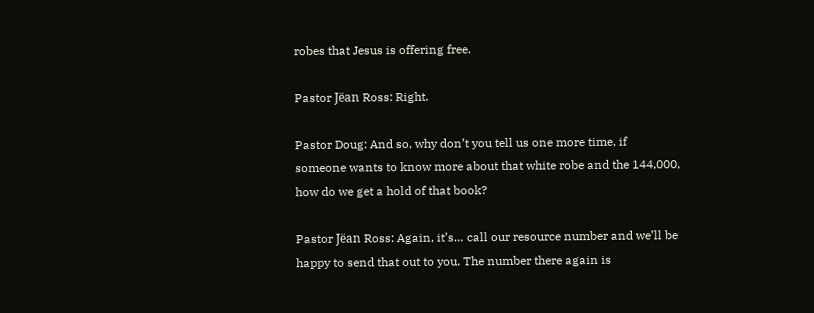robes that Jesus is offering free.

Pastor Jëan Ross: Right.

Pastor Doug: And so, why don’t you tell us one more time, if someone wants to know more about that white robe and the 144,000, how do we get a hold of that book?

Pastor Jëan Ross: Again, it’s… call our resource number and we’ll be happy to send that out to you. The number there again is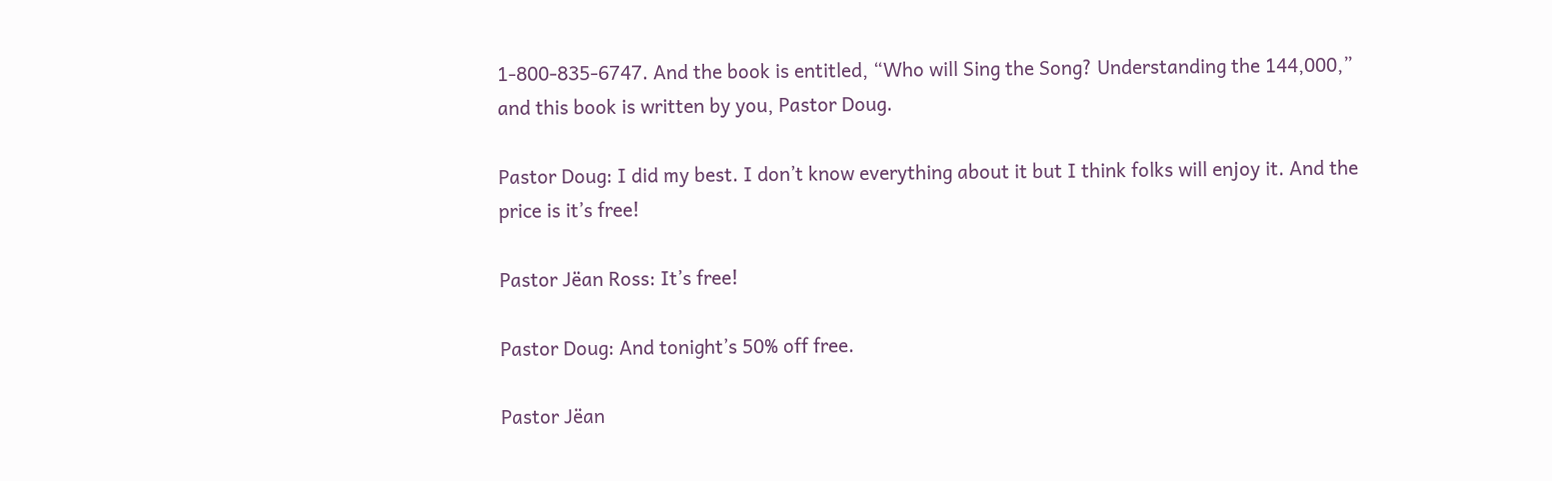1-800-835-6747. And the book is entitled, “Who will Sing the Song? Understanding the 144,000,” and this book is written by you, Pastor Doug.

Pastor Doug: I did my best. I don’t know everything about it but I think folks will enjoy it. And the price is it’s free!

Pastor Jëan Ross: It’s free!

Pastor Doug: And tonight’s 50% off free.

Pastor Jëan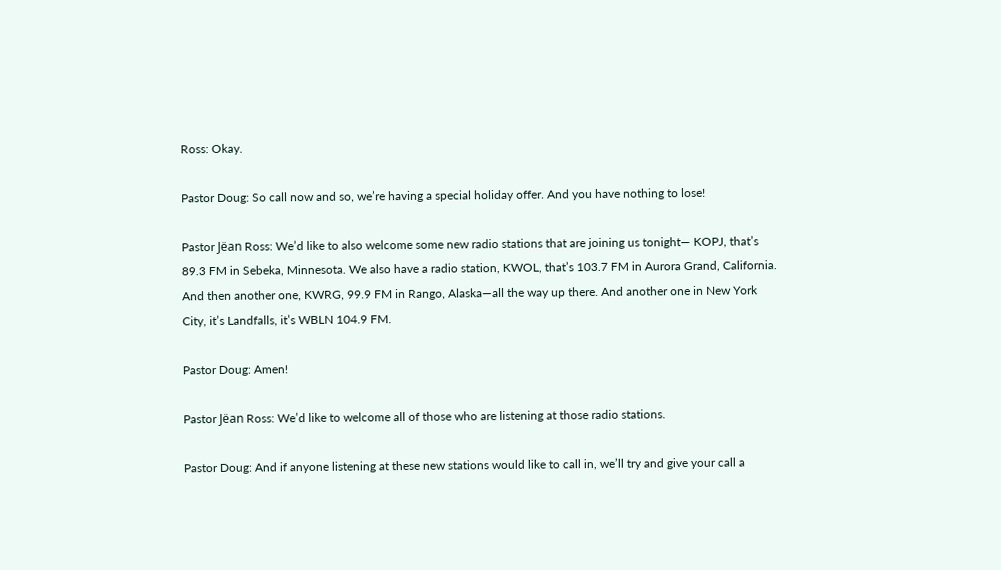Ross: Okay.

Pastor Doug: So call now and so, we’re having a special holiday offer. And you have nothing to lose!

Pastor Jëan Ross: We’d like to also welcome some new radio stations that are joining us tonight— KOPJ, that’s 89.3 FM in Sebeka, Minnesota. We also have a radio station, KWOL, that’s 103.7 FM in Aurora Grand, California. And then another one, KWRG, 99.9 FM in Rango, Alaska—all the way up there. And another one in New York City, it’s Landfalls, it’s WBLN 104.9 FM.

Pastor Doug: Amen!

Pastor Jëan Ross: We’d like to welcome all of those who are listening at those radio stations.

Pastor Doug: And if anyone listening at these new stations would like to call in, we’ll try and give your call a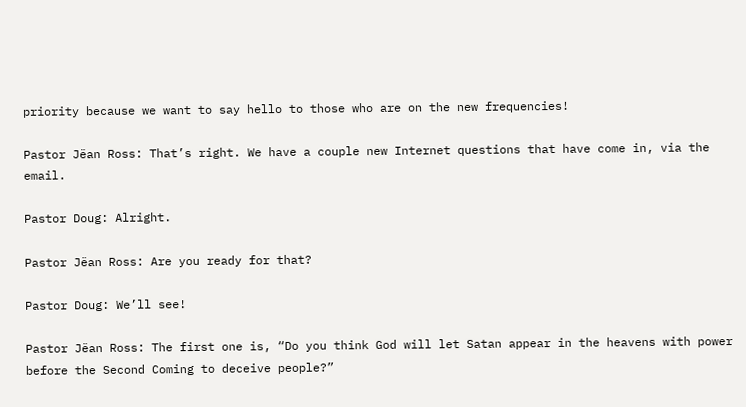priority because we want to say hello to those who are on the new frequencies!

Pastor Jëan Ross: That’s right. We have a couple new Internet questions that have come in, via the email.

Pastor Doug: Alright.

Pastor Jëan Ross: Are you ready for that?

Pastor Doug: We’ll see!

Pastor Jëan Ross: The first one is, “Do you think God will let Satan appear in the heavens with power before the Second Coming to deceive people?”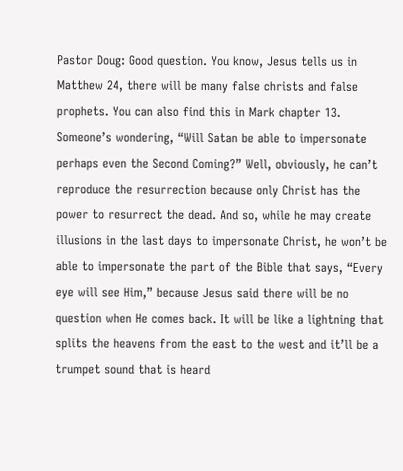Pastor Doug: Good question. You know, Jesus tells us in Matthew 24, there will be many false christs and false prophets. You can also find this in Mark chapter 13. Someone’s wondering, “Will Satan be able to impersonate perhaps even the Second Coming?” Well, obviously, he can’t reproduce the resurrection because only Christ has the power to resurrect the dead. And so, while he may create illusions in the last days to impersonate Christ, he won’t be able to impersonate the part of the Bible that says, “Every eye will see Him,” because Jesus said there will be no question when He comes back. It will be like a lightning that splits the heavens from the east to the west and it’ll be a trumpet sound that is heard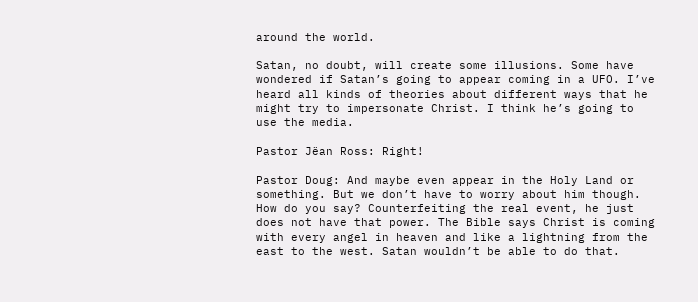around the world.

Satan, no doubt, will create some illusions. Some have wondered if Satan’s going to appear coming in a UFO. I’ve heard all kinds of theories about different ways that he might try to impersonate Christ. I think he’s going to use the media.

Pastor Jëan Ross: Right!

Pastor Doug: And maybe even appear in the Holy Land or something. But we don’t have to worry about him though. How do you say? Counterfeiting the real event, he just does not have that power. The Bible says Christ is coming with every angel in heaven and like a lightning from the east to the west. Satan wouldn’t be able to do that.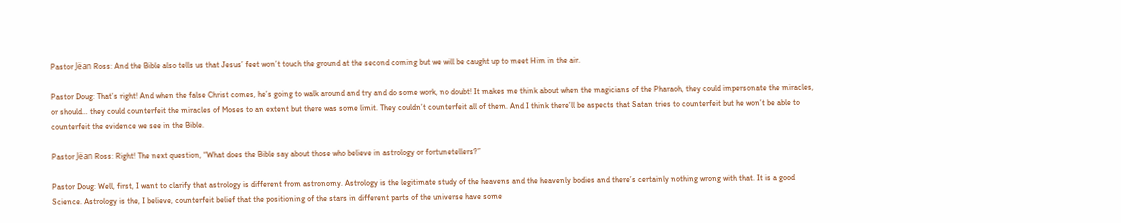Pastor Jëan Ross: And the Bible also tells us that Jesus’ feet won’t touch the ground at the second coming but we will be caught up to meet Him in the air.

Pastor Doug: That’s right! And when the false Christ comes, he’s going to walk around and try and do some work, no doubt! It makes me think about when the magicians of the Pharaoh, they could impersonate the miracles, or should… they could counterfeit the miracles of Moses to an extent but there was some limit. They couldn’t counterfeit all of them. And I think there’ll be aspects that Satan tries to counterfeit but he won’t be able to counterfeit the evidence we see in the Bible.

Pastor Jëan Ross: Right! The next question, “What does the Bible say about those who believe in astrology or fortunetellers?”

Pastor Doug: Well, first, I want to clarify that astrology is different from astronomy. Astrology is the legitimate study of the heavens and the heavenly bodies and there’s certainly nothing wrong with that. It is a good Science. Astrology is the, I believe, counterfeit belief that the positioning of the stars in different parts of the universe have some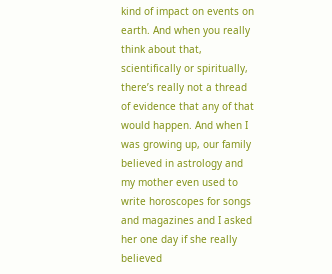kind of impact on events on earth. And when you really think about that, scientifically or spiritually, there’s really not a thread of evidence that any of that would happen. And when I was growing up, our family believed in astrology and my mother even used to write horoscopes for songs and magazines and I asked her one day if she really believed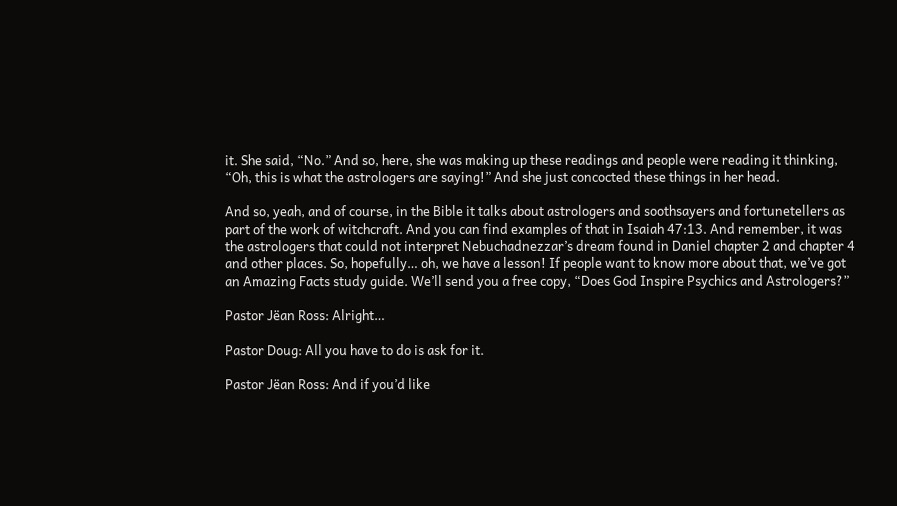it. She said, “No.” And so, here, she was making up these readings and people were reading it thinking, “Oh, this is what the astrologers are saying!” And she just concocted these things in her head.

And so, yeah, and of course, in the Bible it talks about astrologers and soothsayers and fortunetellers as part of the work of witchcraft. And you can find examples of that in Isaiah 47:13. And remember, it was the astrologers that could not interpret Nebuchadnezzar’s dream found in Daniel chapter 2 and chapter 4 and other places. So, hopefully… oh, we have a lesson! If people want to know more about that, we’ve got an Amazing Facts study guide. We’ll send you a free copy, “Does God Inspire Psychics and Astrologers?”

Pastor Jëan Ross: Alright…

Pastor Doug: All you have to do is ask for it.

Pastor Jëan Ross: And if you’d like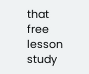that free lesson study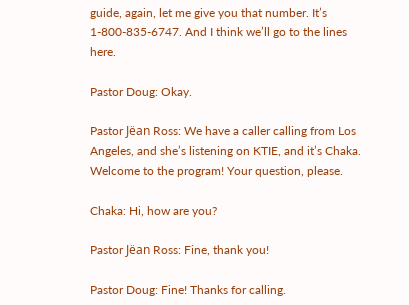guide, again, let me give you that number. It’s 1-800-835-6747. And I think we’ll go to the lines here.

Pastor Doug: Okay.

Pastor Jëan Ross: We have a caller calling from Los Angeles, and she’s listening on KTIE, and it’s Chaka. Welcome to the program! Your question, please.

Chaka: Hi, how are you?

Pastor Jëan Ross: Fine, thank you!

Pastor Doug: Fine! Thanks for calling.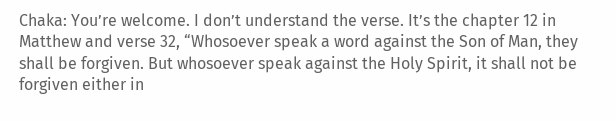Chaka: You’re welcome. I don’t understand the verse. It’s the chapter 12 in Matthew and verse 32, “Whosoever speak a word against the Son of Man, they shall be forgiven. But whosoever speak against the Holy Spirit, it shall not be forgiven either in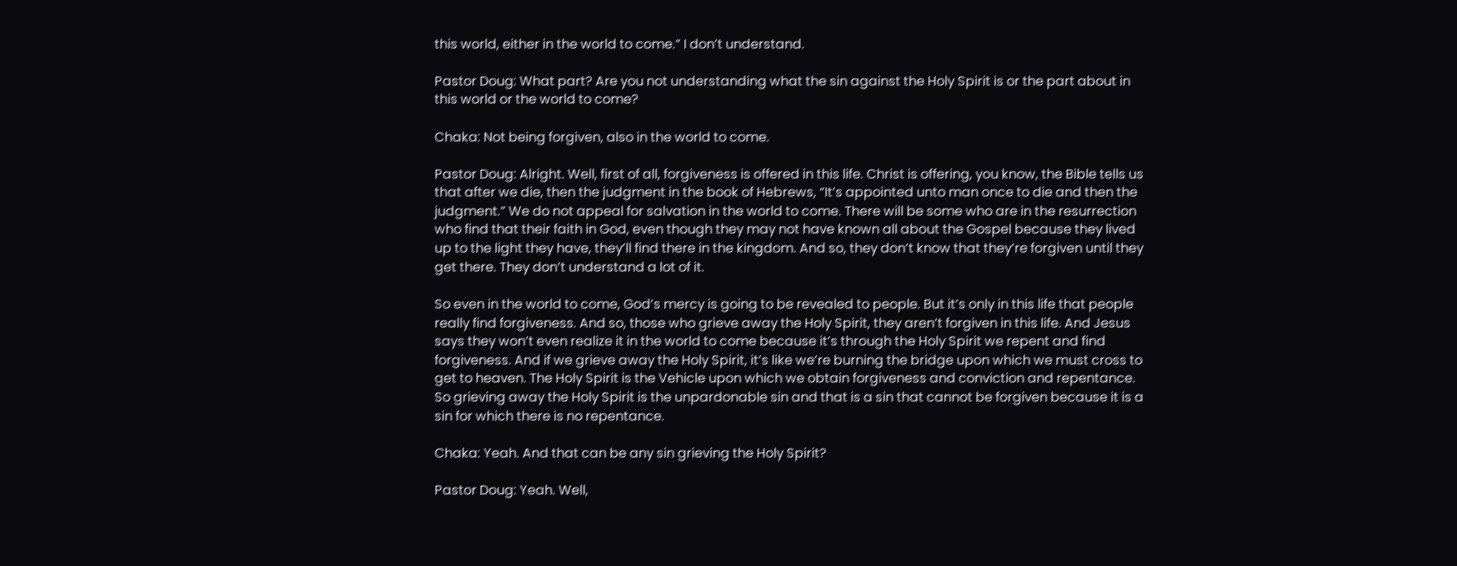this world, either in the world to come.” I don’t understand.

Pastor Doug: What part? Are you not understanding what the sin against the Holy Spirit is or the part about in this world or the world to come?

Chaka: Not being forgiven, also in the world to come.

Pastor Doug: Alright. Well, first of all, forgiveness is offered in this life. Christ is offering, you know, the Bible tells us that after we die, then the judgment in the book of Hebrews, “It’s appointed unto man once to die and then the judgment.” We do not appeal for salvation in the world to come. There will be some who are in the resurrection who find that their faith in God, even though they may not have known all about the Gospel because they lived up to the light they have, they’ll find there in the kingdom. And so, they don’t know that they’re forgiven until they get there. They don’t understand a lot of it.

So even in the world to come, God’s mercy is going to be revealed to people. But it’s only in this life that people really find forgiveness. And so, those who grieve away the Holy Spirit, they aren’t forgiven in this life. And Jesus says they won’t even realize it in the world to come because it’s through the Holy Spirit we repent and find forgiveness. And if we grieve away the Holy Spirit, it’s like we’re burning the bridge upon which we must cross to get to heaven. The Holy Spirit is the Vehicle upon which we obtain forgiveness and conviction and repentance. So grieving away the Holy Spirit is the unpardonable sin and that is a sin that cannot be forgiven because it is a sin for which there is no repentance.

Chaka: Yeah. And that can be any sin grieving the Holy Spirit?

Pastor Doug: Yeah. Well,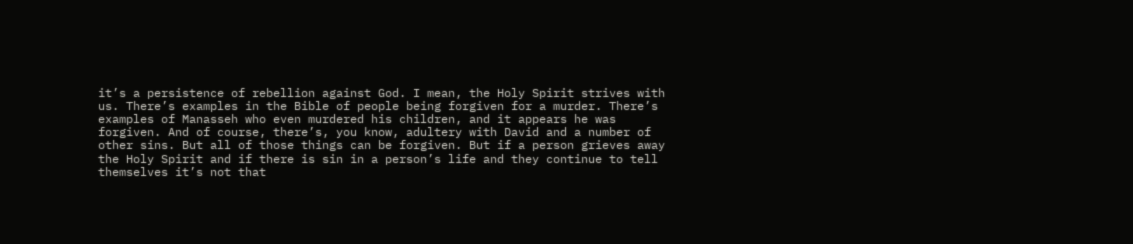it’s a persistence of rebellion against God. I mean, the Holy Spirit strives with us. There’s examples in the Bible of people being forgiven for a murder. There’s examples of Manasseh who even murdered his children, and it appears he was forgiven. And of course, there’s, you know, adultery with David and a number of other sins. But all of those things can be forgiven. But if a person grieves away the Holy Spirit and if there is sin in a person’s life and they continue to tell themselves it’s not that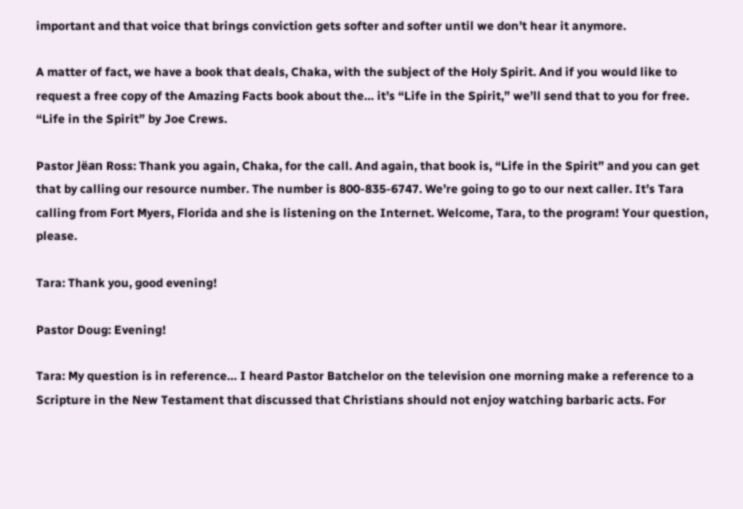important and that voice that brings conviction gets softer and softer until we don’t hear it anymore.

A matter of fact, we have a book that deals, Chaka, with the subject of the Holy Spirit. And if you would like to request a free copy of the Amazing Facts book about the… it’s “Life in the Spirit,” we’ll send that to you for free. “Life in the Spirit” by Joe Crews.

Pastor Jëan Ross: Thank you again, Chaka, for the call. And again, that book is, “Life in the Spirit” and you can get that by calling our resource number. The number is 800-835-6747. We’re going to go to our next caller. It’s Tara calling from Fort Myers, Florida and she is listening on the Internet. Welcome, Tara, to the program! Your question, please.

Tara: Thank you, good evening!

Pastor Doug: Evening!

Tara: My question is in reference… I heard Pastor Batchelor on the television one morning make a reference to a Scripture in the New Testament that discussed that Christians should not enjoy watching barbaric acts. For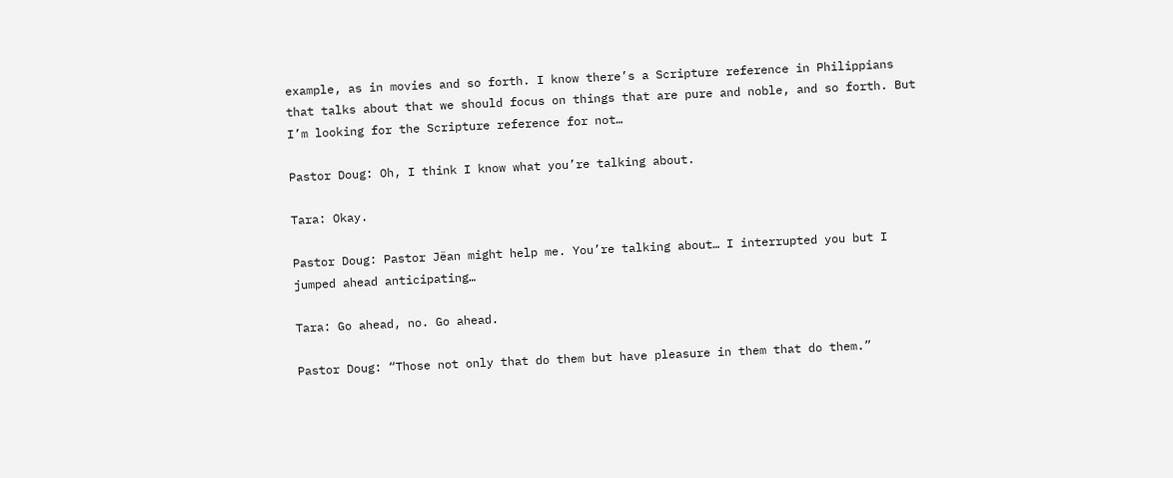example, as in movies and so forth. I know there’s a Scripture reference in Philippians that talks about that we should focus on things that are pure and noble, and so forth. But I’m looking for the Scripture reference for not…

Pastor Doug: Oh, I think I know what you’re talking about.

Tara: Okay.

Pastor Doug: Pastor Jëan might help me. You’re talking about… I interrupted you but I jumped ahead anticipating…

Tara: Go ahead, no. Go ahead.

Pastor Doug: “Those not only that do them but have pleasure in them that do them.”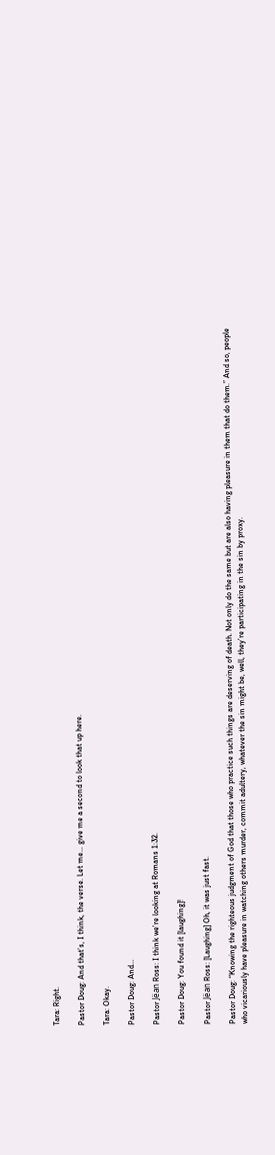Tara: Right.

Pastor Doug: And that’s, I think, the verse. Let me… give me a second to look that up here.

Tara: Okay.

Pastor Doug: And…

Pastor Jëan Ross: I think we’re looking at Romans 1:32.

Pastor Doug: You found it [laughing]!

Pastor Jëan Ross: [Laughing] Oh, it was just fast.

Pastor Doug: “Knowing the righteous judgment of God that those who practice such things are deserving of death. Not only do the same but are also having pleasure in them that do them.” And so, people who vicariously have pleasure in watching others murder, commit adultery, whatever the sin might be, well, they’re participating in the sin by proxy.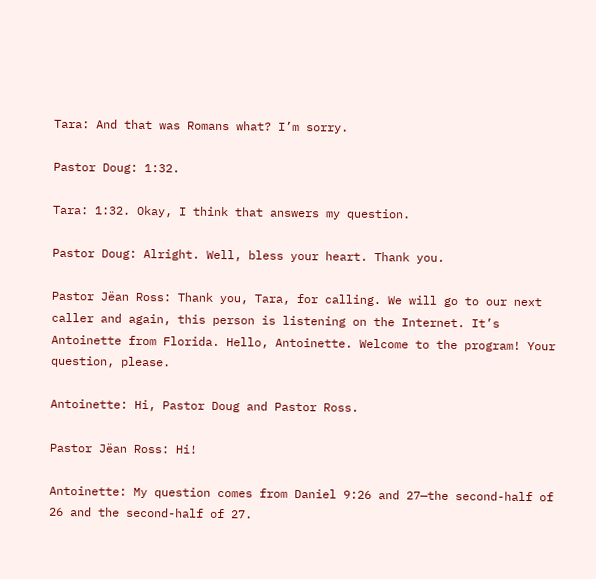Tara: And that was Romans what? I’m sorry.

Pastor Doug: 1:32.

Tara: 1:32. Okay, I think that answers my question.

Pastor Doug: Alright. Well, bless your heart. Thank you.

Pastor Jëan Ross: Thank you, Tara, for calling. We will go to our next caller and again, this person is listening on the Internet. It’s Antoinette from Florida. Hello, Antoinette. Welcome to the program! Your question, please.

Antoinette: Hi, Pastor Doug and Pastor Ross.

Pastor Jëan Ross: Hi!

Antoinette: My question comes from Daniel 9:26 and 27—the second-half of 26 and the second-half of 27.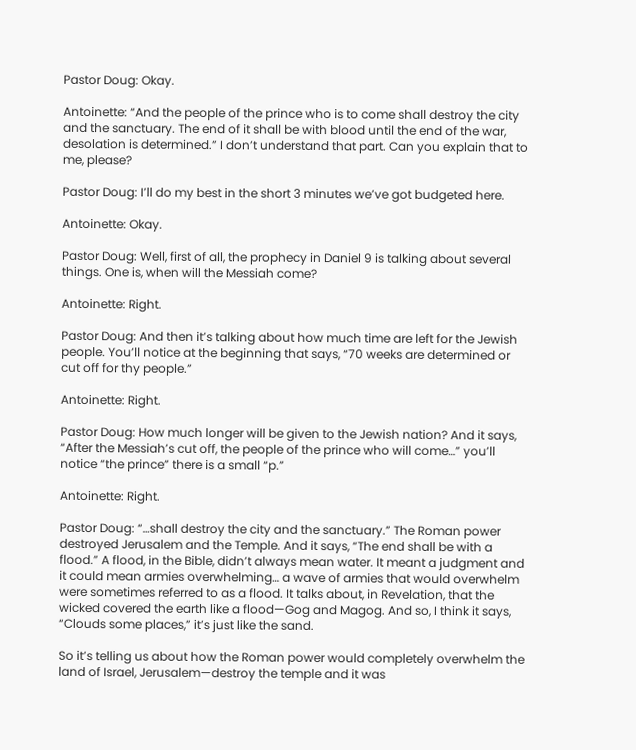Pastor Doug: Okay.

Antoinette: “And the people of the prince who is to come shall destroy the city and the sanctuary. The end of it shall be with blood until the end of the war, desolation is determined.” I don’t understand that part. Can you explain that to me, please?

Pastor Doug: I’ll do my best in the short 3 minutes we’ve got budgeted here.

Antoinette: Okay.

Pastor Doug: Well, first of all, the prophecy in Daniel 9 is talking about several things. One is, when will the Messiah come?

Antoinette: Right.

Pastor Doug: And then it’s talking about how much time are left for the Jewish people. You’ll notice at the beginning that says, “70 weeks are determined or cut off for thy people.”

Antoinette: Right.

Pastor Doug: How much longer will be given to the Jewish nation? And it says, “After the Messiah’s cut off, the people of the prince who will come…” you’ll notice “the prince” there is a small “p.”

Antoinette: Right.

Pastor Doug: “…shall destroy the city and the sanctuary.” The Roman power destroyed Jerusalem and the Temple. And it says, “The end shall be with a flood.” A flood, in the Bible, didn’t always mean water. It meant a judgment and it could mean armies overwhelming… a wave of armies that would overwhelm were sometimes referred to as a flood. It talks about, in Revelation, that the wicked covered the earth like a flood—Gog and Magog. And so, I think it says, “Clouds some places,” it’s just like the sand.

So it’s telling us about how the Roman power would completely overwhelm the land of Israel, Jerusalem—destroy the temple and it was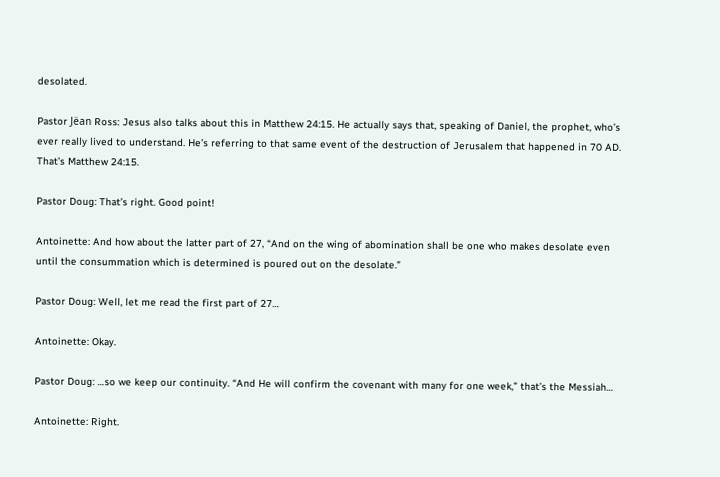desolated.

Pastor Jëan Ross: Jesus also talks about this in Matthew 24:15. He actually says that, speaking of Daniel, the prophet, who’s ever really lived to understand. He’s referring to that same event of the destruction of Jerusalem that happened in 70 AD. That’s Matthew 24:15.

Pastor Doug: That’s right. Good point!

Antoinette: And how about the latter part of 27, “And on the wing of abomination shall be one who makes desolate even until the consummation which is determined is poured out on the desolate.”

Pastor Doug: Well, let me read the first part of 27…

Antoinette: Okay.

Pastor Doug: …so we keep our continuity. “And He will confirm the covenant with many for one week,” that’s the Messiah…

Antoinette: Right.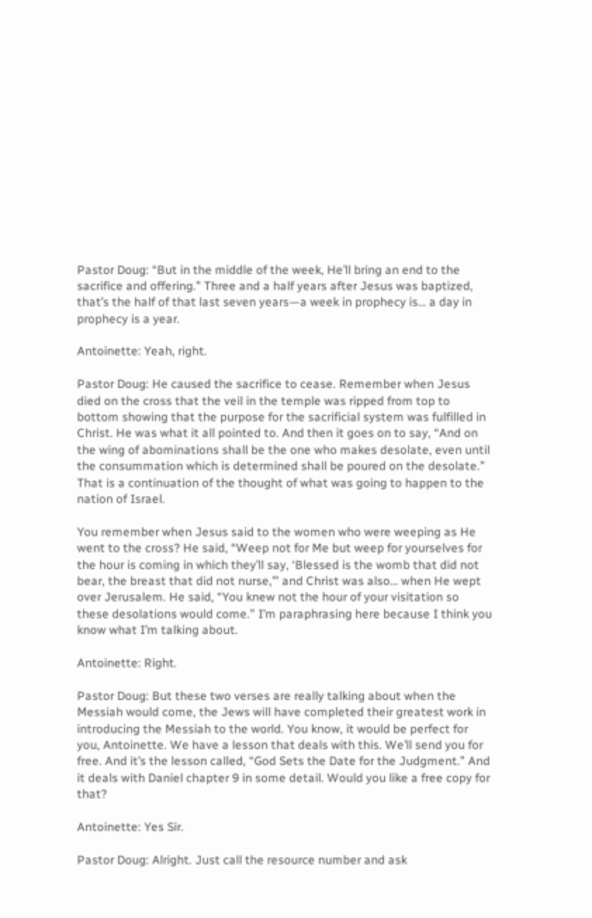Pastor Doug: “But in the middle of the week, He’ll bring an end to the sacrifice and offering.” Three and a half years after Jesus was baptized, that’s the half of that last seven years—a week in prophecy is… a day in prophecy is a year.

Antoinette: Yeah, right.

Pastor Doug: He caused the sacrifice to cease. Remember when Jesus died on the cross that the veil in the temple was ripped from top to bottom showing that the purpose for the sacrificial system was fulfilled in Christ. He was what it all pointed to. And then it goes on to say, “And on the wing of abominations shall be the one who makes desolate, even until the consummation which is determined shall be poured on the desolate.” That is a continuation of the thought of what was going to happen to the nation of Israel.

You remember when Jesus said to the women who were weeping as He went to the cross? He said, “Weep not for Me but weep for yourselves for the hour is coming in which they’ll say, ‘Blessed is the womb that did not bear, the breast that did not nurse,’” and Christ was also… when He wept over Jerusalem. He said, “You knew not the hour of your visitation so these desolations would come.” I’m paraphrasing here because I think you know what I’m talking about.

Antoinette: Right.

Pastor Doug: But these two verses are really talking about when the Messiah would come, the Jews will have completed their greatest work in introducing the Messiah to the world. You know, it would be perfect for you, Antoinette. We have a lesson that deals with this. We’ll send you for free. And it’s the lesson called, “God Sets the Date for the Judgment.” And it deals with Daniel chapter 9 in some detail. Would you like a free copy for that?

Antoinette: Yes Sir.

Pastor Doug: Alright. Just call the resource number and ask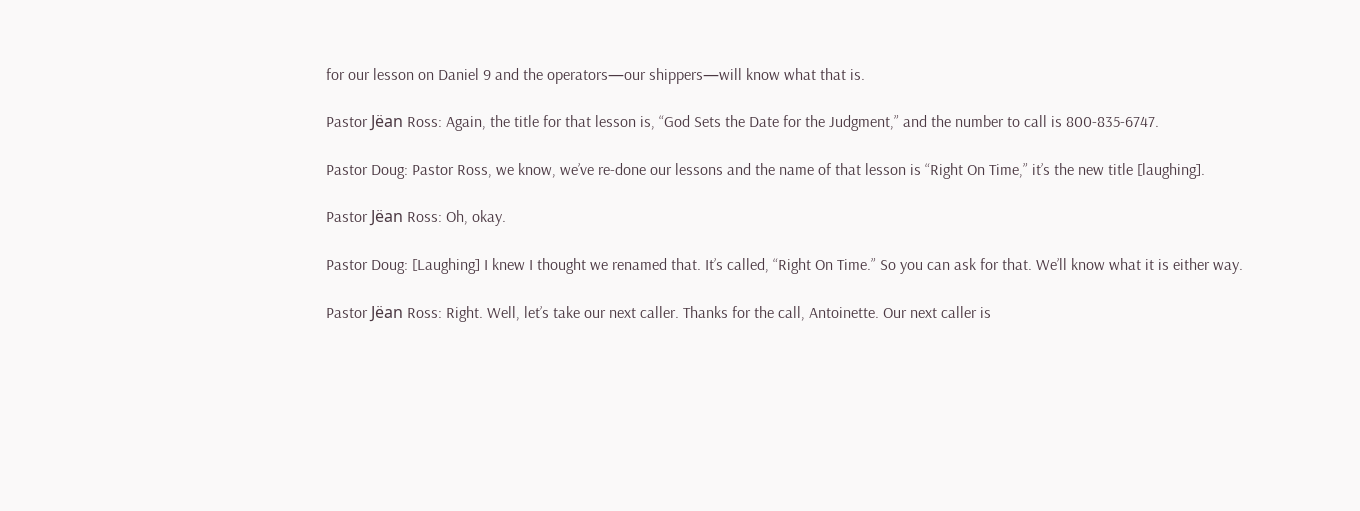for our lesson on Daniel 9 and the operators—our shippers—will know what that is.

Pastor Jëan Ross: Again, the title for that lesson is, “God Sets the Date for the Judgment,” and the number to call is 800-835-6747.

Pastor Doug: Pastor Ross, we know, we’ve re-done our lessons and the name of that lesson is “Right On Time,” it’s the new title [laughing].

Pastor Jëan Ross: Oh, okay.

Pastor Doug: [Laughing] I knew I thought we renamed that. It’s called, “Right On Time.” So you can ask for that. We’ll know what it is either way.

Pastor Jëan Ross: Right. Well, let’s take our next caller. Thanks for the call, Antoinette. Our next caller is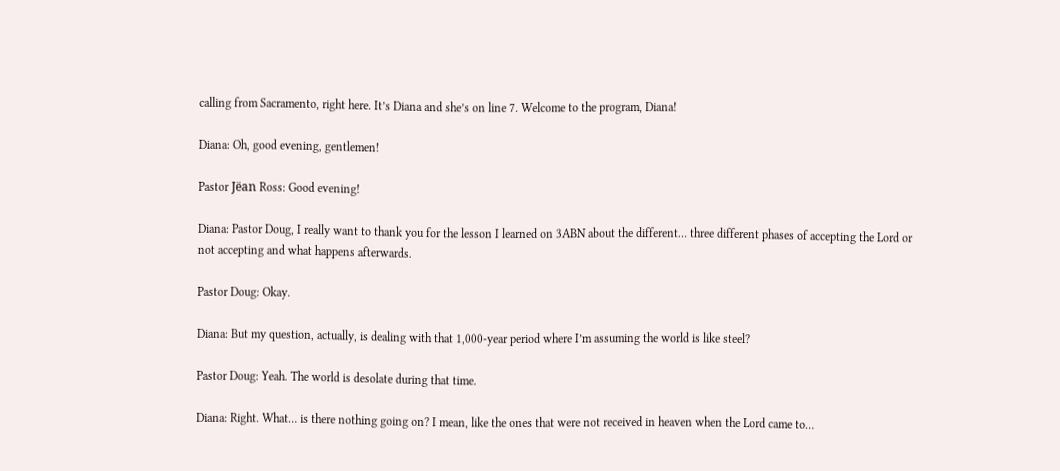calling from Sacramento, right here. It’s Diana and she’s on line 7. Welcome to the program, Diana!

Diana: Oh, good evening, gentlemen!

Pastor Jëan Ross: Good evening!

Diana: Pastor Doug, I really want to thank you for the lesson I learned on 3ABN about the different… three different phases of accepting the Lord or not accepting and what happens afterwards.

Pastor Doug: Okay.

Diana: But my question, actually, is dealing with that 1,000-year period where I’m assuming the world is like steel?

Pastor Doug: Yeah. The world is desolate during that time.

Diana: Right. What… is there nothing going on? I mean, like the ones that were not received in heaven when the Lord came to…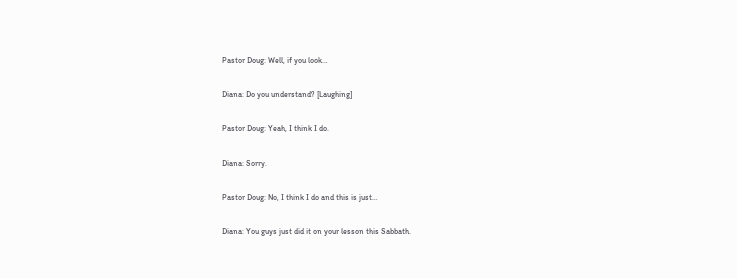Pastor Doug: Well, if you look…

Diana: Do you understand? [Laughing]

Pastor Doug: Yeah, I think I do.

Diana: Sorry.

Pastor Doug: No, I think I do and this is just…

Diana: You guys just did it on your lesson this Sabbath.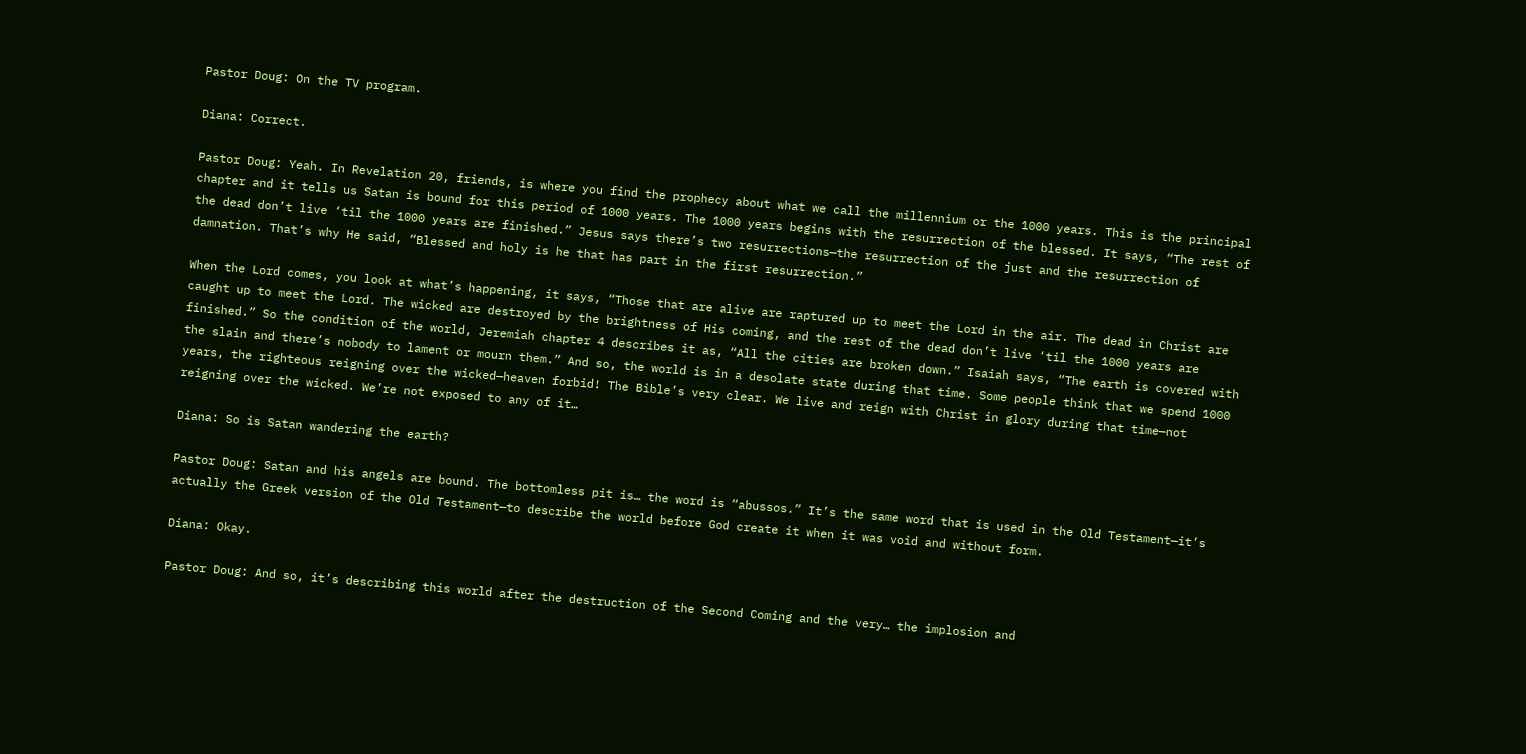Pastor Doug: On the TV program.

Diana: Correct.

Pastor Doug: Yeah. In Revelation 20, friends, is where you find the prophecy about what we call the millennium or the 1000 years. This is the principal chapter and it tells us Satan is bound for this period of 1000 years. The 1000 years begins with the resurrection of the blessed. It says, “The rest of the dead don’t live ‘til the 1000 years are finished.” Jesus says there’s two resurrections—the resurrection of the just and the resurrection of damnation. That’s why He said, “Blessed and holy is he that has part in the first resurrection.”

When the Lord comes, you look at what’s happening, it says, “Those that are alive are raptured up to meet the Lord in the air. The dead in Christ are caught up to meet the Lord. The wicked are destroyed by the brightness of His coming, and the rest of the dead don’t live ‘til the 1000 years are finished.” So the condition of the world, Jeremiah chapter 4 describes it as, “All the cities are broken down.” Isaiah says, “The earth is covered with the slain and there’s nobody to lament or mourn them.” And so, the world is in a desolate state during that time. Some people think that we spend 1000 years, the righteous reigning over the wicked—heaven forbid! The Bible’s very clear. We live and reign with Christ in glory during that time—not reigning over the wicked. We’re not exposed to any of it…

Diana: So is Satan wandering the earth?

Pastor Doug: Satan and his angels are bound. The bottomless pit is… the word is “abussos.” It’s the same word that is used in the Old Testament—it’s actually the Greek version of the Old Testament—to describe the world before God create it when it was void and without form.

Diana: Okay.

Pastor Doug: And so, it’s describing this world after the destruction of the Second Coming and the very… the implosion and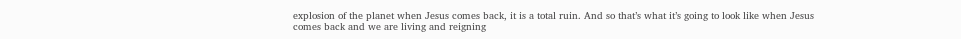explosion of the planet when Jesus comes back, it is a total ruin. And so that’s what it’s going to look like when Jesus comes back and we are living and reigning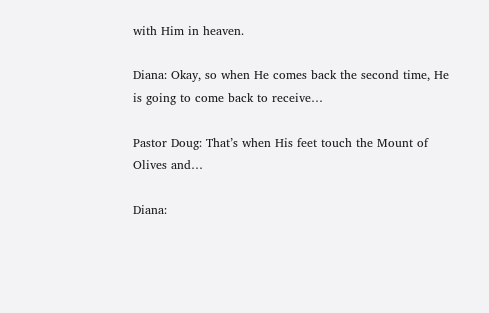with Him in heaven.

Diana: Okay, so when He comes back the second time, He is going to come back to receive…

Pastor Doug: That’s when His feet touch the Mount of Olives and…

Diana: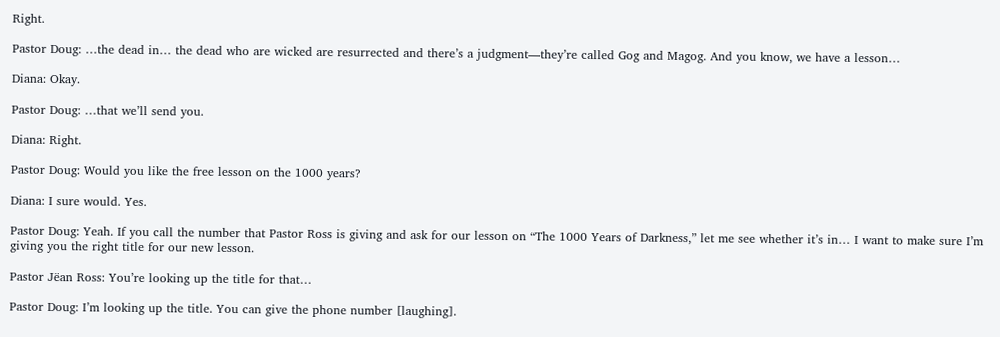Right.

Pastor Doug: …the dead in… the dead who are wicked are resurrected and there’s a judgment—they’re called Gog and Magog. And you know, we have a lesson…

Diana: Okay.

Pastor Doug: …that we’ll send you.

Diana: Right.

Pastor Doug: Would you like the free lesson on the 1000 years?

Diana: I sure would. Yes.

Pastor Doug: Yeah. If you call the number that Pastor Ross is giving and ask for our lesson on “The 1000 Years of Darkness,” let me see whether it’s in… I want to make sure I’m giving you the right title for our new lesson.

Pastor Jëan Ross: You’re looking up the title for that…

Pastor Doug: I’m looking up the title. You can give the phone number [laughing].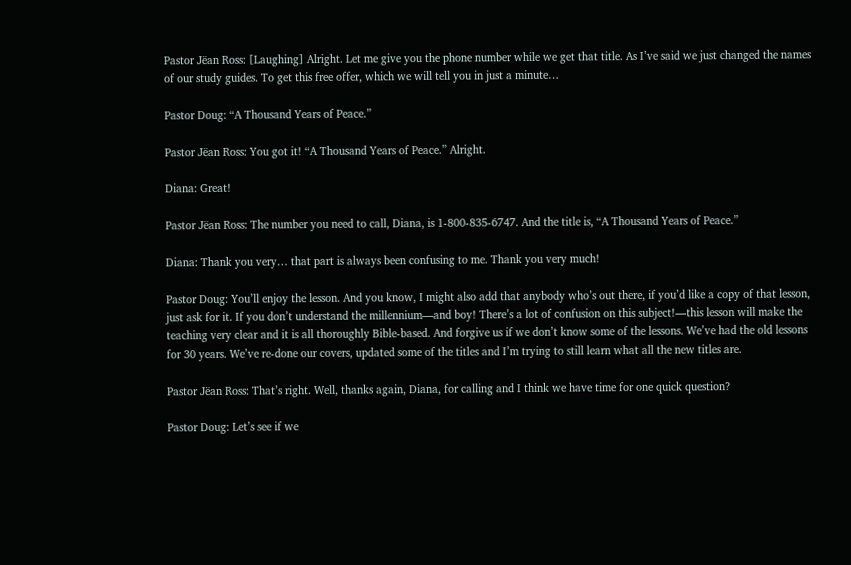Pastor Jëan Ross: [Laughing] Alright. Let me give you the phone number while we get that title. As I’ve said we just changed the names of our study guides. To get this free offer, which we will tell you in just a minute…

Pastor Doug: “A Thousand Years of Peace.”

Pastor Jëan Ross: You got it! “A Thousand Years of Peace.” Alright.

Diana: Great!

Pastor Jëan Ross: The number you need to call, Diana, is 1-800-835-6747. And the title is, “A Thousand Years of Peace.”

Diana: Thank you very… that part is always been confusing to me. Thank you very much!

Pastor Doug: You’ll enjoy the lesson. And you know, I might also add that anybody who’s out there, if you’d like a copy of that lesson, just ask for it. If you don’t understand the millennium—and boy! There’s a lot of confusion on this subject!—this lesson will make the teaching very clear and it is all thoroughly Bible-based. And forgive us if we don’t know some of the lessons. We’ve had the old lessons for 30 years. We’ve re-done our covers, updated some of the titles and I’m trying to still learn what all the new titles are.

Pastor Jëan Ross: That’s right. Well, thanks again, Diana, for calling and I think we have time for one quick question?

Pastor Doug: Let’s see if we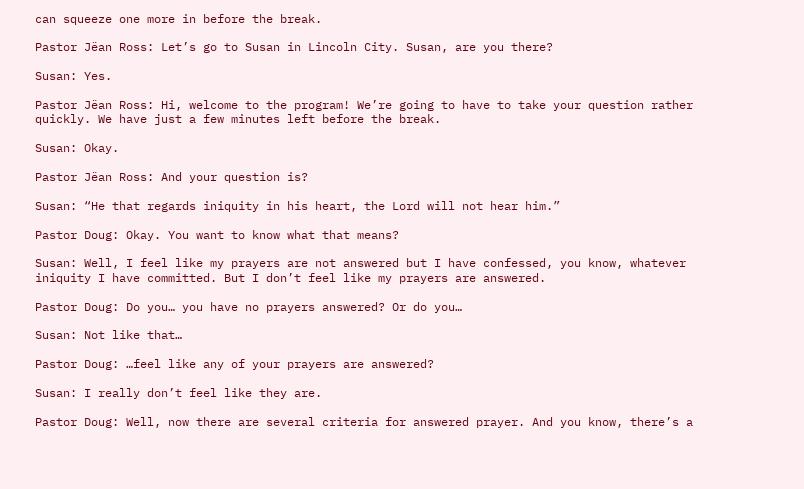can squeeze one more in before the break.

Pastor Jëan Ross: Let’s go to Susan in Lincoln City. Susan, are you there?

Susan: Yes.

Pastor Jëan Ross: Hi, welcome to the program! We’re going to have to take your question rather quickly. We have just a few minutes left before the break.

Susan: Okay.

Pastor Jëan Ross: And your question is?

Susan: “He that regards iniquity in his heart, the Lord will not hear him.”

Pastor Doug: Okay. You want to know what that means?

Susan: Well, I feel like my prayers are not answered but I have confessed, you know, whatever iniquity I have committed. But I don’t feel like my prayers are answered.

Pastor Doug: Do you… you have no prayers answered? Or do you…

Susan: Not like that…

Pastor Doug: …feel like any of your prayers are answered?

Susan: I really don’t feel like they are.

Pastor Doug: Well, now there are several criteria for answered prayer. And you know, there’s a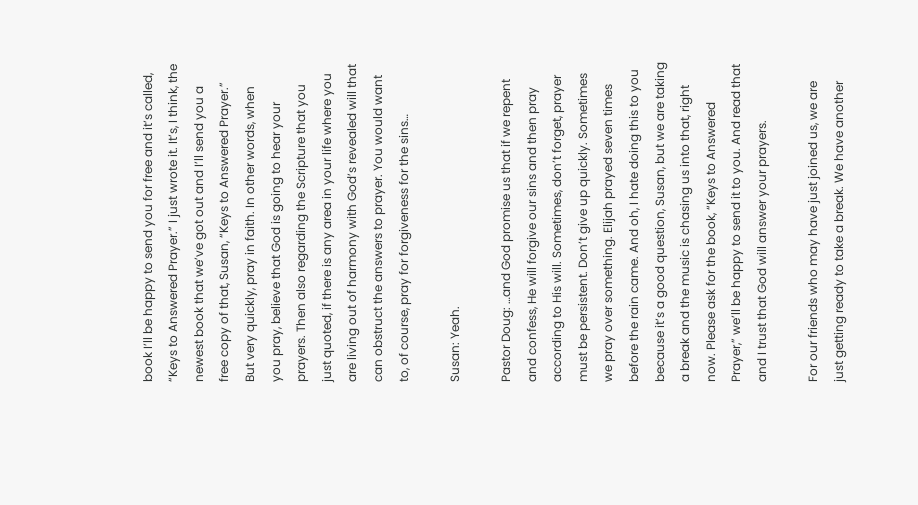book I’ll be happy to send you for free and it’s called, “Keys to Answered Prayer.” I just wrote it. It’s, I think, the newest book that we’ve got out and I’ll send you a free copy of that, Susan, “Keys to Answered Prayer.” But very quickly, pray in faith. In other words, when you pray, believe that God is going to hear your prayers. Then also regarding the Scripture that you just quoted, if there is any area in your life where you are living out of harmony with God’s revealed will that can obstruct the answers to prayer. You would want to, of course, pray for forgiveness for the sins…

Susan: Yeah.

Pastor Doug: …and God promise us that if we repent and confess, He will forgive our sins and then pray according to His will. Sometimes, don’t forget, prayer must be persistent. Don’t give up quickly. Sometimes we pray over something. Elijah prayed seven times before the rain came. And oh, I hate doing this to you because it’s a good question, Susan, but we are taking a break and the music is chasing us into that, right now. Please ask for the book, “Keys to Answered Prayer,” we’ll be happy to send it to you. And read that and I trust that God will answer your prayers.

For our friends who may have just joined us, we are just getting ready to take a break. We have another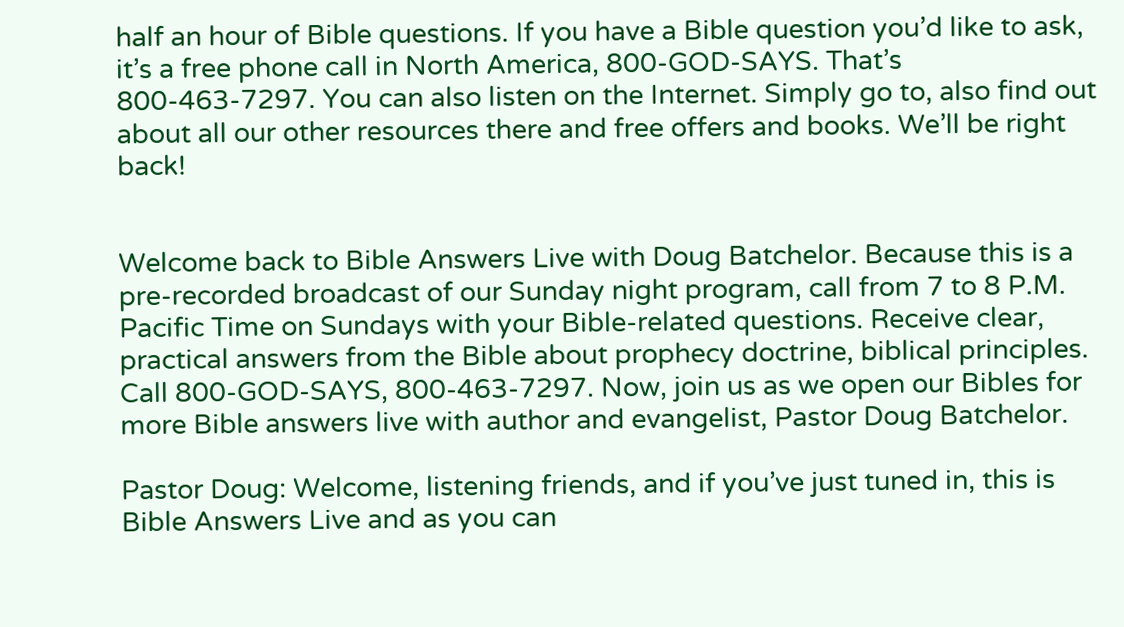half an hour of Bible questions. If you have a Bible question you’d like to ask, it’s a free phone call in North America, 800-GOD-SAYS. That’s 800-463-7297. You can also listen on the Internet. Simply go to, also find out about all our other resources there and free offers and books. We’ll be right back!


Welcome back to Bible Answers Live with Doug Batchelor. Because this is a pre-recorded broadcast of our Sunday night program, call from 7 to 8 P.M. Pacific Time on Sundays with your Bible-related questions. Receive clear, practical answers from the Bible about prophecy doctrine, biblical principles. Call 800-GOD-SAYS, 800-463-7297. Now, join us as we open our Bibles for more Bible answers live with author and evangelist, Pastor Doug Batchelor.

Pastor Doug: Welcome, listening friends, and if you’ve just tuned in, this is Bible Answers Live and as you can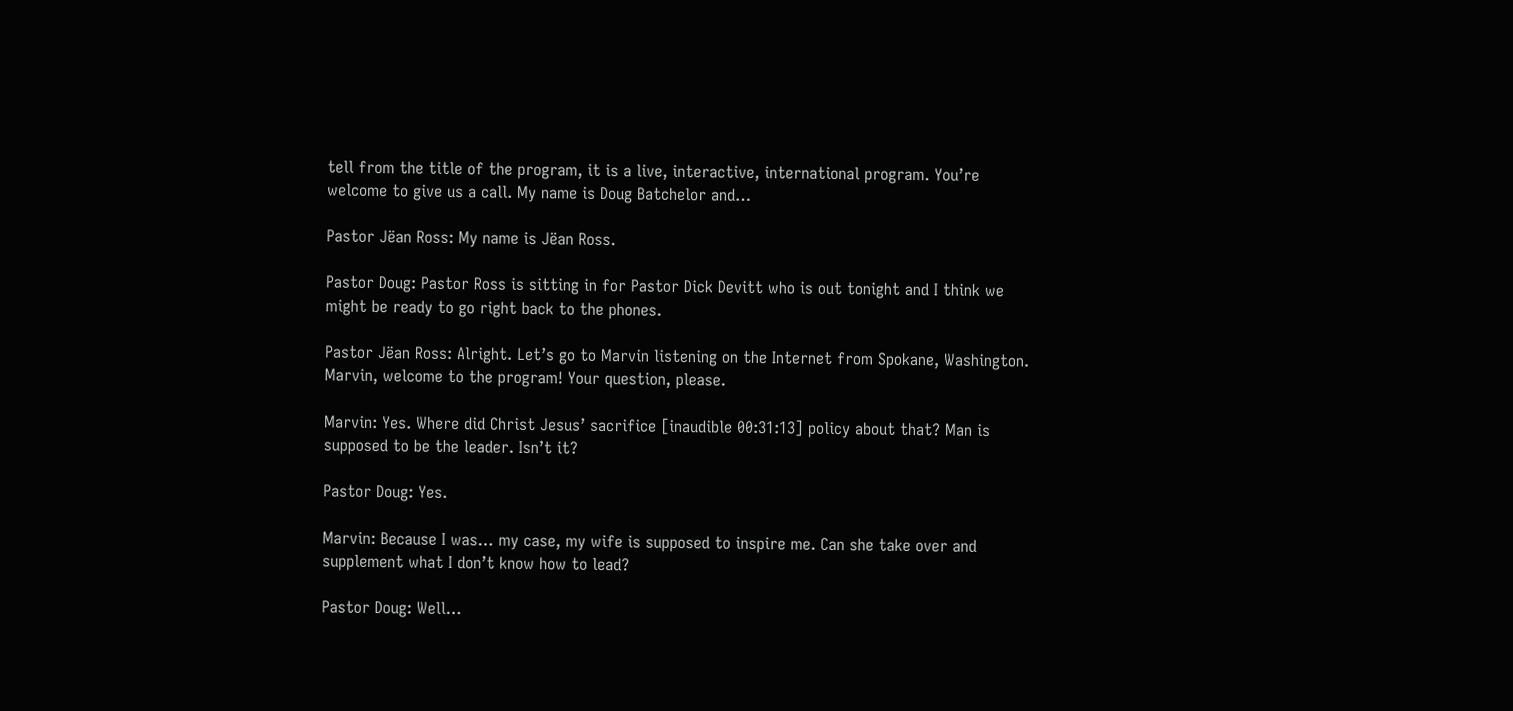tell from the title of the program, it is a live, interactive, international program. You’re welcome to give us a call. My name is Doug Batchelor and…

Pastor Jëan Ross: My name is Jëan Ross.

Pastor Doug: Pastor Ross is sitting in for Pastor Dick Devitt who is out tonight and I think we might be ready to go right back to the phones.

Pastor Jëan Ross: Alright. Let’s go to Marvin listening on the Internet from Spokane, Washington. Marvin, welcome to the program! Your question, please.

Marvin: Yes. Where did Christ Jesus’ sacrifice [inaudible 00:31:13] policy about that? Man is supposed to be the leader. Isn’t it?

Pastor Doug: Yes.

Marvin: Because I was… my case, my wife is supposed to inspire me. Can she take over and supplement what I don’t know how to lead?

Pastor Doug: Well…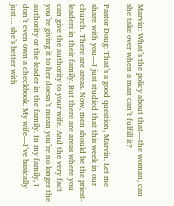Marvin: What’s the policy about that—the woman, can she take over when a man can’t fulfill it?

Pastor Doug: That’s a good question, Marvin. Let me share with you—I just studied that this week in our church. There are areas. Now, men should be the priest-leaders in their family. But there are areas where you can give the authority to your wife. And the very fact you’re giving it to her doesn’t mean you’re no longer the authority or the leader in the family. In my family, I don’t even own a checkbook. My wife—I’ve basically just… she’s better with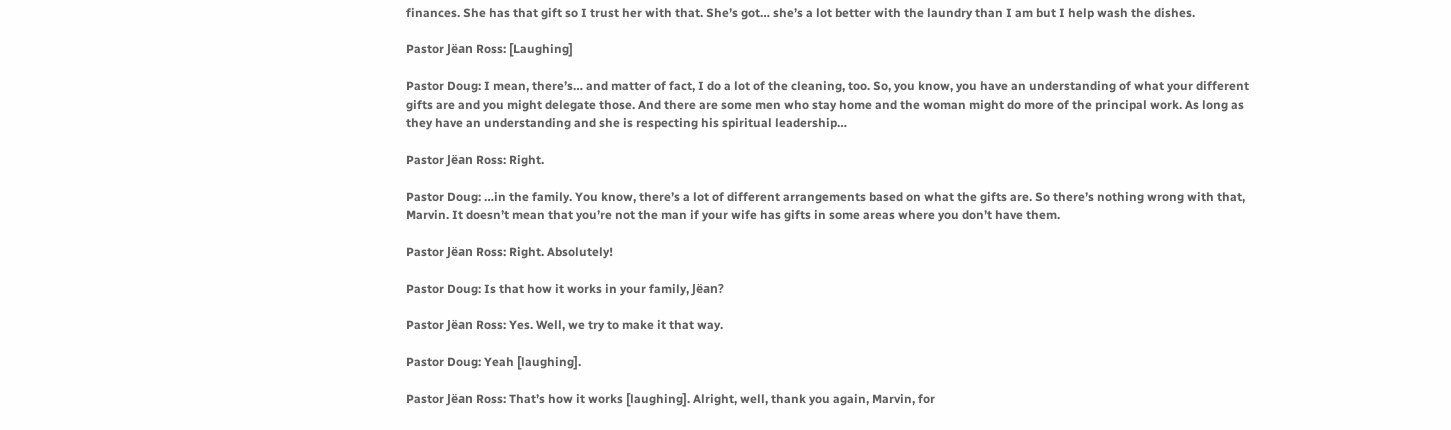finances. She has that gift so I trust her with that. She’s got… she’s a lot better with the laundry than I am but I help wash the dishes.

Pastor Jëan Ross: [Laughing]

Pastor Doug: I mean, there’s… and matter of fact, I do a lot of the cleaning, too. So, you know, you have an understanding of what your different gifts are and you might delegate those. And there are some men who stay home and the woman might do more of the principal work. As long as they have an understanding and she is respecting his spiritual leadership…

Pastor Jëan Ross: Right.

Pastor Doug: …in the family. You know, there’s a lot of different arrangements based on what the gifts are. So there’s nothing wrong with that, Marvin. It doesn’t mean that you’re not the man if your wife has gifts in some areas where you don’t have them.

Pastor Jëan Ross: Right. Absolutely!

Pastor Doug: Is that how it works in your family, Jëan?

Pastor Jëan Ross: Yes. Well, we try to make it that way.

Pastor Doug: Yeah [laughing].

Pastor Jëan Ross: That’s how it works [laughing]. Alright, well, thank you again, Marvin, for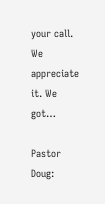your call. We appreciate it. We got…

Pastor Doug: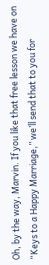Oh, by the way, Marvin. If you like that free lesson we have on “Keys to a Happy Marriage,” we’ll send that to you for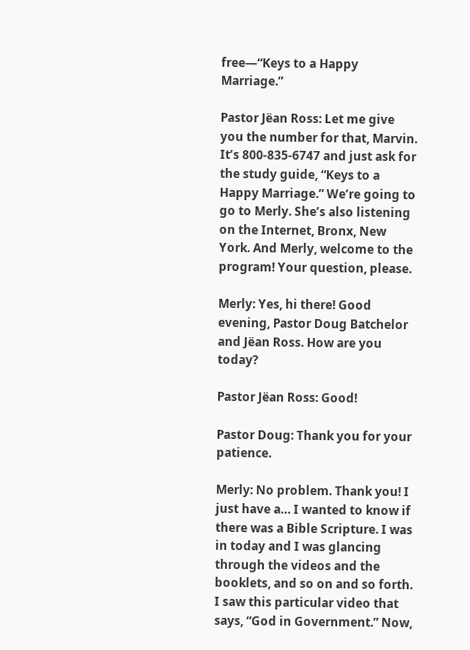free—“Keys to a Happy Marriage.”

Pastor Jëan Ross: Let me give you the number for that, Marvin. It’s 800-835-6747 and just ask for the study guide, “Keys to a Happy Marriage.” We’re going to go to Merly. She’s also listening on the Internet, Bronx, New York. And Merly, welcome to the program! Your question, please.

Merly: Yes, hi there! Good evening, Pastor Doug Batchelor and Jëan Ross. How are you today?

Pastor Jëan Ross: Good!

Pastor Doug: Thank you for your patience.

Merly: No problem. Thank you! I just have a… I wanted to know if there was a Bible Scripture. I was in today and I was glancing through the videos and the booklets, and so on and so forth. I saw this particular video that says, “God in Government.” Now,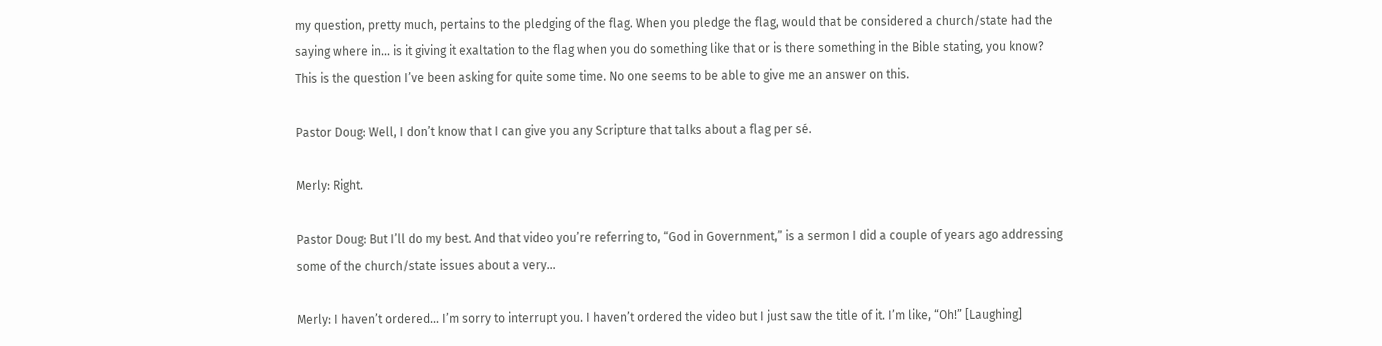my question, pretty much, pertains to the pledging of the flag. When you pledge the flag, would that be considered a church/state had the saying where in… is it giving it exaltation to the flag when you do something like that or is there something in the Bible stating, you know? This is the question I’ve been asking for quite some time. No one seems to be able to give me an answer on this.

Pastor Doug: Well, I don’t know that I can give you any Scripture that talks about a flag per sé.

Merly: Right.

Pastor Doug: But I’ll do my best. And that video you’re referring to, “God in Government,” is a sermon I did a couple of years ago addressing some of the church/state issues about a very…

Merly: I haven’t ordered… I’m sorry to interrupt you. I haven’t ordered the video but I just saw the title of it. I’m like, “Oh!” [Laughing]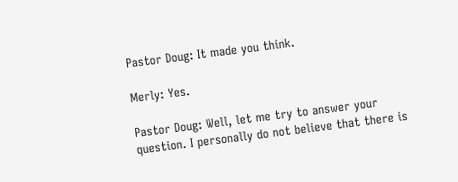Pastor Doug: It made you think.

Merly: Yes.

Pastor Doug: Well, let me try to answer your question. I personally do not believe that there is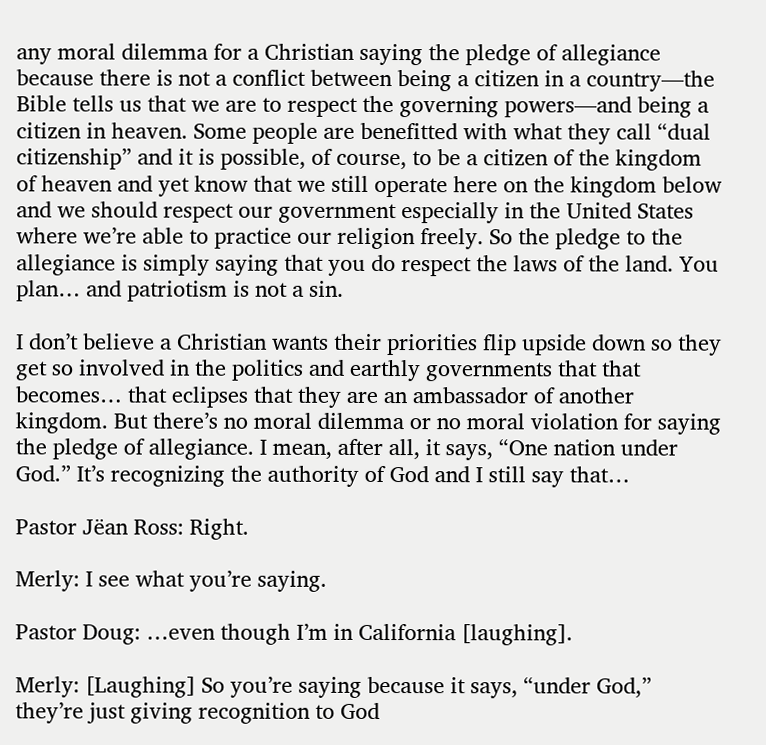any moral dilemma for a Christian saying the pledge of allegiance because there is not a conflict between being a citizen in a country—the Bible tells us that we are to respect the governing powers—and being a citizen in heaven. Some people are benefitted with what they call “dual citizenship” and it is possible, of course, to be a citizen of the kingdom of heaven and yet know that we still operate here on the kingdom below and we should respect our government especially in the United States where we’re able to practice our religion freely. So the pledge to the allegiance is simply saying that you do respect the laws of the land. You plan… and patriotism is not a sin.

I don’t believe a Christian wants their priorities flip upside down so they get so involved in the politics and earthly governments that that becomes… that eclipses that they are an ambassador of another kingdom. But there’s no moral dilemma or no moral violation for saying the pledge of allegiance. I mean, after all, it says, “One nation under God.” It’s recognizing the authority of God and I still say that…

Pastor Jëan Ross: Right.

Merly: I see what you’re saying.

Pastor Doug: …even though I’m in California [laughing].

Merly: [Laughing] So you’re saying because it says, “under God,” they’re just giving recognition to God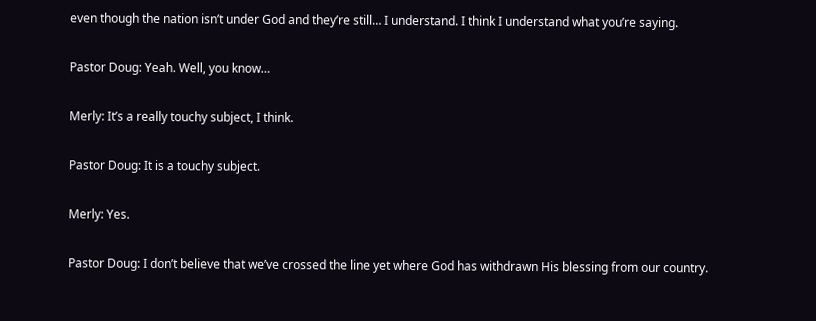even though the nation isn’t under God and they’re still… I understand. I think I understand what you’re saying.

Pastor Doug: Yeah. Well, you know…

Merly: It’s a really touchy subject, I think.

Pastor Doug: It is a touchy subject.

Merly: Yes.

Pastor Doug: I don’t believe that we’ve crossed the line yet where God has withdrawn His blessing from our country.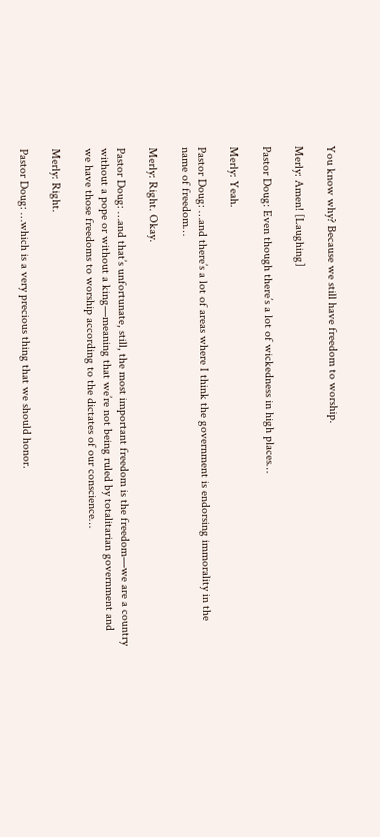You know why? Because we still have freedom to worship.

Merly: Amen! [Laughing]

Pastor Doug: Even though there’s a lot of wickedness in high places…

Merly: Yeah.

Pastor Doug: …and there’s a lot of areas where I think the government is endorsing immorality in the name of freedom…

Merly: Right. Okay.

Pastor Doug: …and that’s unfortunate, still, the most important freedom is the freedom—we are a country without a pope or without a king—meaning that we’re not being ruled by totalitarian government and we have those freedoms to worship according to the dictates of our conscience…

Merly: Right.

Pastor Doug: …which is a very precious thing that we should honor.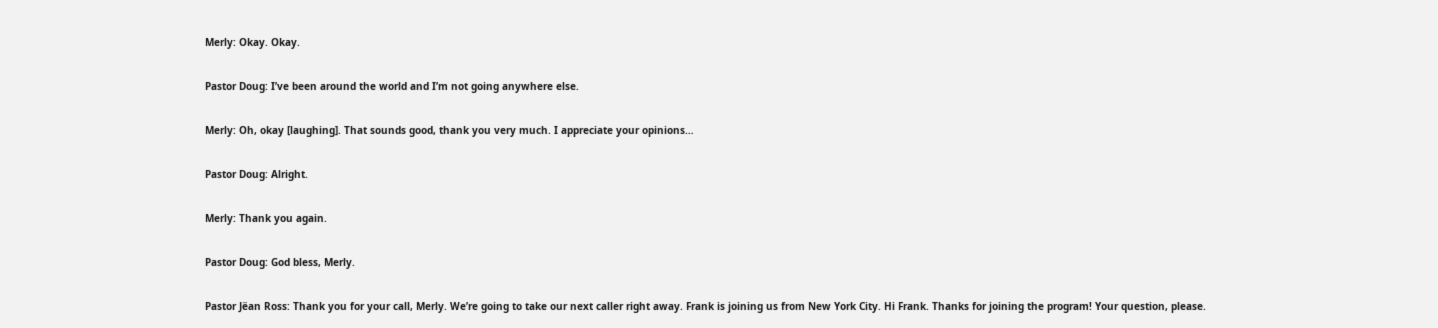Merly: Okay. Okay.

Pastor Doug: I’ve been around the world and I’m not going anywhere else.

Merly: Oh, okay [laughing]. That sounds good, thank you very much. I appreciate your opinions…

Pastor Doug: Alright.

Merly: Thank you again.

Pastor Doug: God bless, Merly.

Pastor Jëan Ross: Thank you for your call, Merly. We’re going to take our next caller right away. Frank is joining us from New York City. Hi Frank. Thanks for joining the program! Your question, please.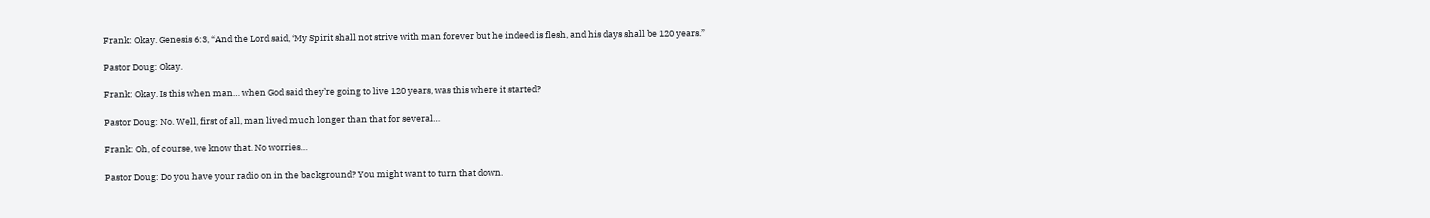Frank: Okay. Genesis 6:3, “And the Lord said, ‘My Spirit shall not strive with man forever but he indeed is flesh, and his days shall be 120 years.”

Pastor Doug: Okay.

Frank: Okay. Is this when man… when God said they’re going to live 120 years, was this where it started?

Pastor Doug: No. Well, first of all, man lived much longer than that for several…

Frank: Oh, of course, we know that. No worries…

Pastor Doug: Do you have your radio on in the background? You might want to turn that down.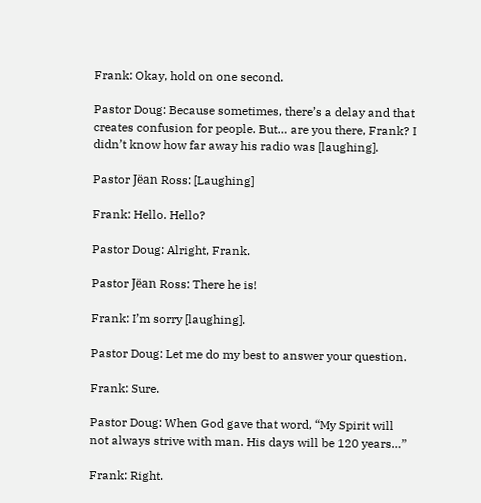Frank: Okay, hold on one second.

Pastor Doug: Because sometimes, there’s a delay and that creates confusion for people. But… are you there, Frank? I didn’t know how far away his radio was [laughing].

Pastor Jëan Ross: [Laughing]

Frank: Hello. Hello?

Pastor Doug: Alright, Frank.

Pastor Jëan Ross: There he is!

Frank: I’m sorry [laughing].

Pastor Doug: Let me do my best to answer your question.

Frank: Sure.

Pastor Doug: When God gave that word, “My Spirit will not always strive with man. His days will be 120 years…”

Frank: Right.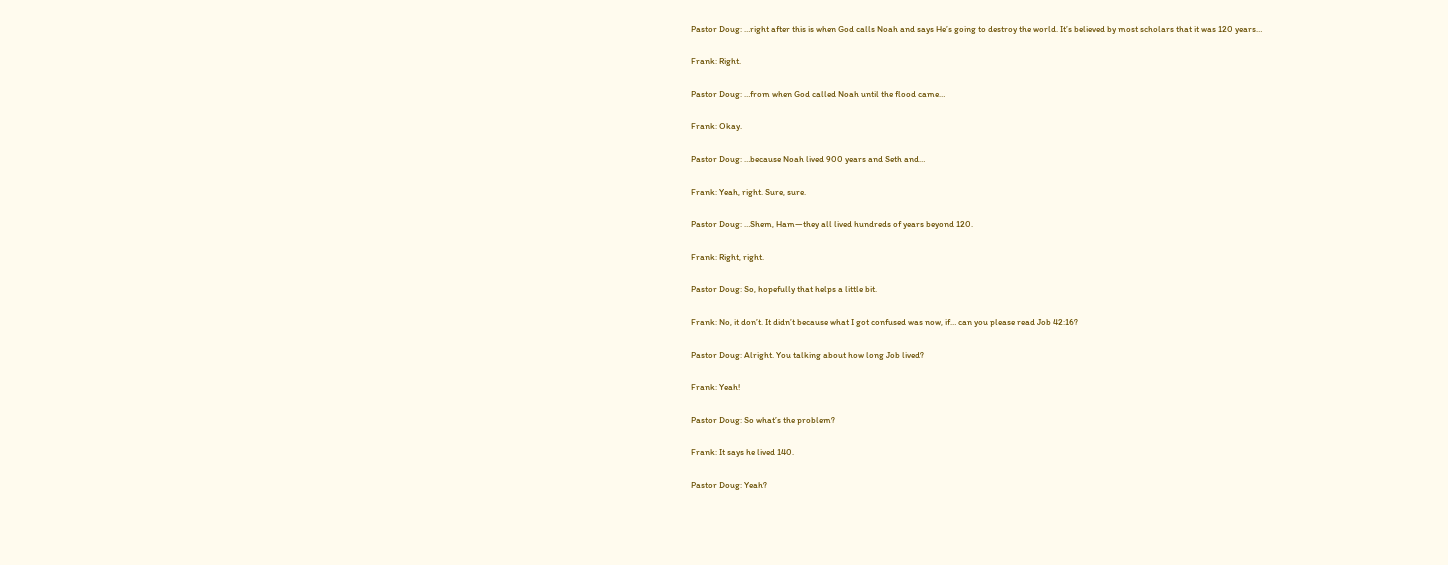Pastor Doug: …right after this is when God calls Noah and says He’s going to destroy the world. It’s believed by most scholars that it was 120 years…

Frank: Right.

Pastor Doug: …from when God called Noah until the flood came…

Frank: Okay.

Pastor Doug: …because Noah lived 900 years and Seth and…

Frank: Yeah, right. Sure, sure.

Pastor Doug: …Shem, Ham—they all lived hundreds of years beyond 120.

Frank: Right, right.

Pastor Doug: So, hopefully that helps a little bit.

Frank: No, it don’t. It didn’t because what I got confused was now, if… can you please read Job 42:16?

Pastor Doug: Alright. You talking about how long Job lived?

Frank: Yeah!

Pastor Doug: So what’s the problem?

Frank: It says he lived 140.

Pastor Doug: Yeah?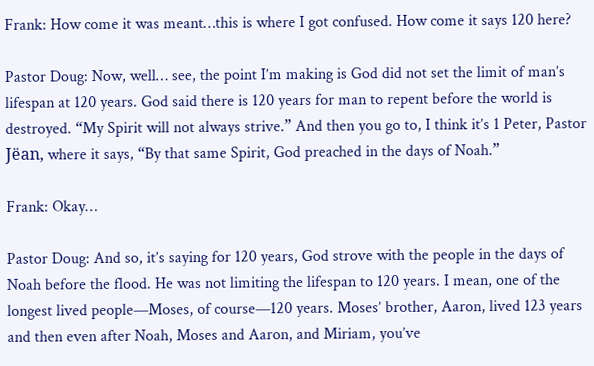Frank: How come it was meant…this is where I got confused. How come it says 120 here?

Pastor Doug: Now, well… see, the point I’m making is God did not set the limit of man’s lifespan at 120 years. God said there is 120 years for man to repent before the world is destroyed. “My Spirit will not always strive.” And then you go to, I think it’s 1 Peter, Pastor Jëan, where it says, “By that same Spirit, God preached in the days of Noah.”

Frank: Okay…

Pastor Doug: And so, it’s saying for 120 years, God strove with the people in the days of Noah before the flood. He was not limiting the lifespan to 120 years. I mean, one of the longest lived people—Moses, of course—120 years. Moses’ brother, Aaron, lived 123 years and then even after Noah, Moses and Aaron, and Miriam, you’ve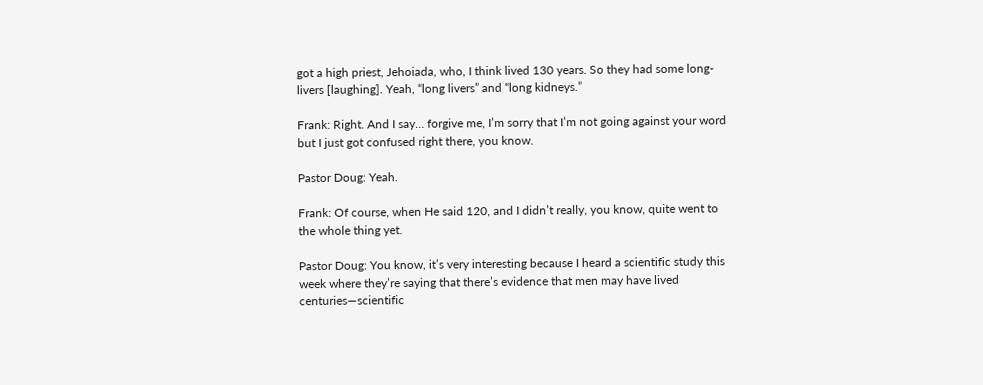got a high priest, Jehoiada, who, I think lived 130 years. So they had some long-livers [laughing]. Yeah, “long livers” and “long kidneys.”

Frank: Right. And I say… forgive me, I’m sorry that I’m not going against your word but I just got confused right there, you know.

Pastor Doug: Yeah.

Frank: Of course, when He said 120, and I didn’t really, you know, quite went to the whole thing yet.

Pastor Doug: You know, it’s very interesting because I heard a scientific study this week where they’re saying that there’s evidence that men may have lived centuries—scientific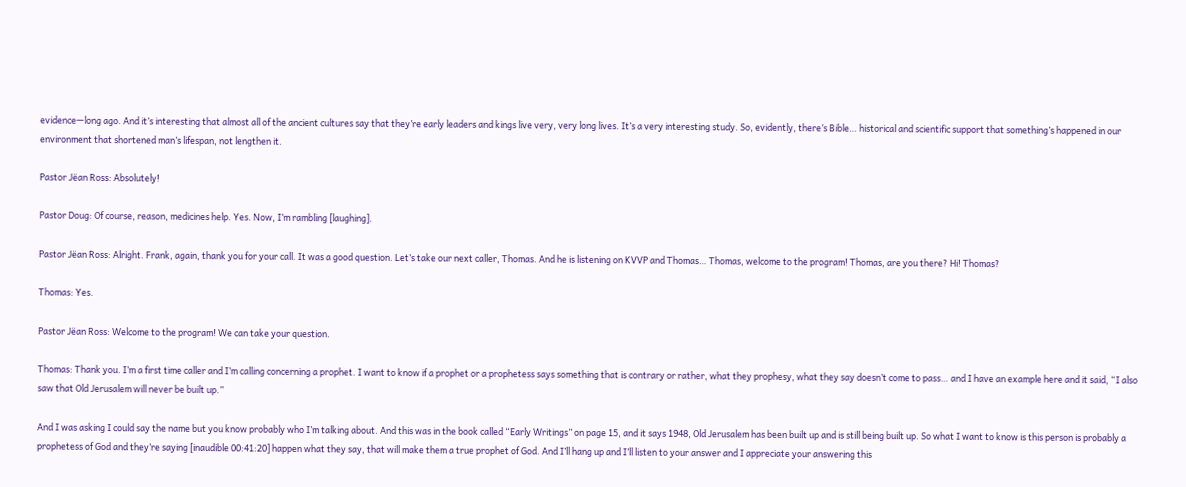evidence—long ago. And it’s interesting that almost all of the ancient cultures say that they’re early leaders and kings live very, very long lives. It’s a very interesting study. So, evidently, there’s Bible… historical and scientific support that something’s happened in our environment that shortened man’s lifespan, not lengthen it.

Pastor Jëan Ross: Absolutely!

Pastor Doug: Of course, reason, medicines help. Yes. Now, I’m rambling [laughing].

Pastor Jëan Ross: Alright. Frank, again, thank you for your call. It was a good question. Let’s take our next caller, Thomas. And he is listening on KVVP and Thomas… Thomas, welcome to the program! Thomas, are you there? Hi! Thomas?

Thomas: Yes.

Pastor Jëan Ross: Welcome to the program! We can take your question.

Thomas: Thank you. I’m a first time caller and I’m calling concerning a prophet. I want to know if a prophet or a prophetess says something that is contrary or rather, what they prophesy, what they say doesn’t come to pass… and I have an example here and it said, “I also saw that Old Jerusalem will never be built up.”

And I was asking I could say the name but you know probably who I’m talking about. And this was in the book called “Early Writings” on page 15, and it says 1948, Old Jerusalem has been built up and is still being built up. So what I want to know is this person is probably a prophetess of God and they’re saying [inaudible 00:41:20] happen what they say, that will make them a true prophet of God. And I’ll hang up and I’ll listen to your answer and I appreciate your answering this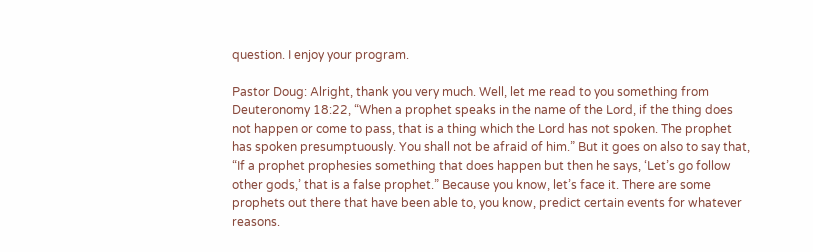question. I enjoy your program.

Pastor Doug: Alright, thank you very much. Well, let me read to you something from Deuteronomy 18:22, “When a prophet speaks in the name of the Lord, if the thing does not happen or come to pass, that is a thing which the Lord has not spoken. The prophet has spoken presumptuously. You shall not be afraid of him.” But it goes on also to say that, “If a prophet prophesies something that does happen but then he says, ‘Let’s go follow other gods,’ that is a false prophet.” Because you know, let’s face it. There are some prophets out there that have been able to, you know, predict certain events for whatever reasons.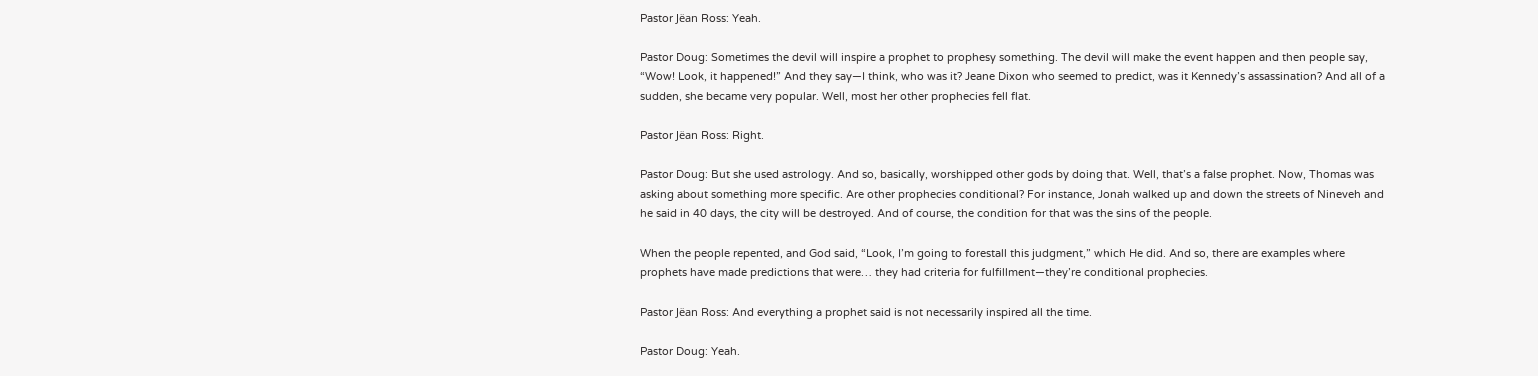Pastor Jëan Ross: Yeah.

Pastor Doug: Sometimes the devil will inspire a prophet to prophesy something. The devil will make the event happen and then people say, “Wow! Look, it happened!” And they say—I think, who was it? Jeane Dixon who seemed to predict, was it Kennedy’s assassination? And all of a sudden, she became very popular. Well, most her other prophecies fell flat.

Pastor Jëan Ross: Right.

Pastor Doug: But she used astrology. And so, basically, worshipped other gods by doing that. Well, that’s a false prophet. Now, Thomas was asking about something more specific. Are other prophecies conditional? For instance, Jonah walked up and down the streets of Nineveh and he said in 40 days, the city will be destroyed. And of course, the condition for that was the sins of the people.

When the people repented, and God said, “Look, I’m going to forestall this judgment,” which He did. And so, there are examples where prophets have made predictions that were… they had criteria for fulfillment—they’re conditional prophecies.

Pastor Jëan Ross: And everything a prophet said is not necessarily inspired all the time.

Pastor Doug: Yeah.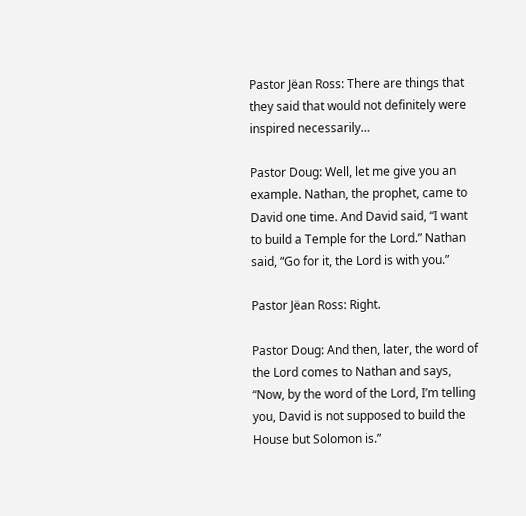Pastor Jëan Ross: There are things that they said that would not definitely were inspired necessarily…

Pastor Doug: Well, let me give you an example. Nathan, the prophet, came to David one time. And David said, “I want to build a Temple for the Lord.” Nathan said, “Go for it, the Lord is with you.”

Pastor Jëan Ross: Right.

Pastor Doug: And then, later, the word of the Lord comes to Nathan and says, “Now, by the word of the Lord, I’m telling you, David is not supposed to build the House but Solomon is.”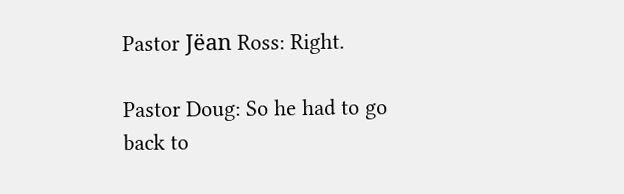Pastor Jëan Ross: Right.

Pastor Doug: So he had to go back to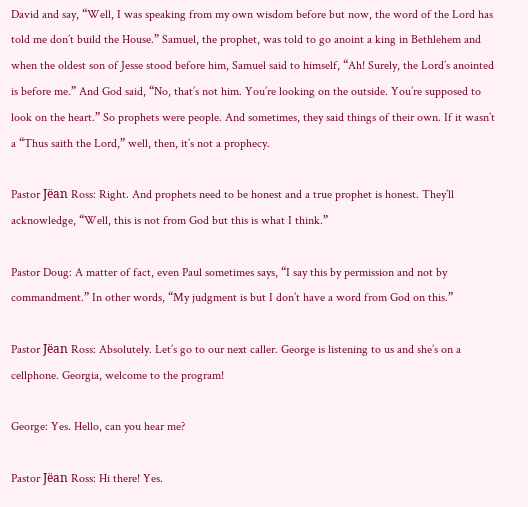David and say, “Well, I was speaking from my own wisdom before but now, the word of the Lord has told me don’t build the House.” Samuel, the prophet, was told to go anoint a king in Bethlehem and when the oldest son of Jesse stood before him, Samuel said to himself, “Ah! Surely, the Lord’s anointed is before me.” And God said, “No, that’s not him. You’re looking on the outside. You’re supposed to look on the heart.” So prophets were people. And sometimes, they said things of their own. If it wasn’t a “Thus saith the Lord,” well, then, it’s not a prophecy.

Pastor Jëan Ross: Right. And prophets need to be honest and a true prophet is honest. They’ll acknowledge, “Well, this is not from God but this is what I think.”

Pastor Doug: A matter of fact, even Paul sometimes says, “I say this by permission and not by commandment.” In other words, “My judgment is but I don’t have a word from God on this.”

Pastor Jëan Ross: Absolutely. Let’s go to our next caller. George is listening to us and she’s on a cellphone. Georgia, welcome to the program!

George: Yes. Hello, can you hear me?

Pastor Jëan Ross: Hi there! Yes.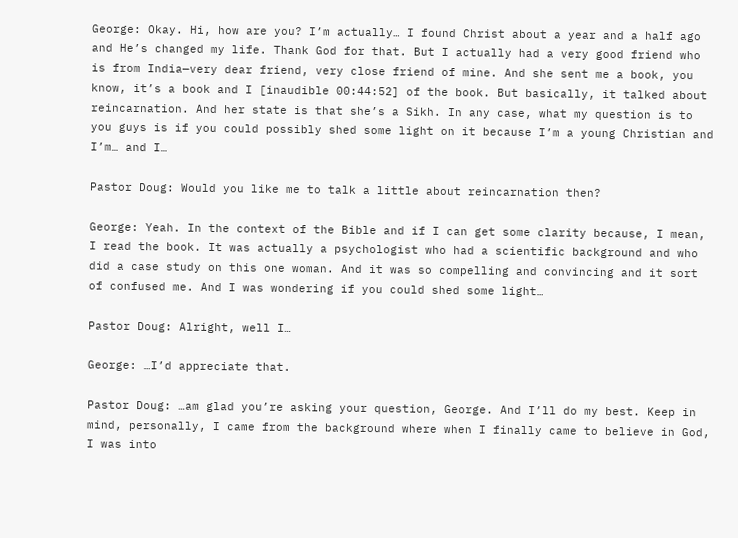George: Okay. Hi, how are you? I’m actually… I found Christ about a year and a half ago and He’s changed my life. Thank God for that. But I actually had a very good friend who is from India—very dear friend, very close friend of mine. And she sent me a book, you know, it’s a book and I [inaudible 00:44:52] of the book. But basically, it talked about reincarnation. And her state is that she’s a Sikh. In any case, what my question is to you guys is if you could possibly shed some light on it because I’m a young Christian and I’m… and I…

Pastor Doug: Would you like me to talk a little about reincarnation then?

George: Yeah. In the context of the Bible and if I can get some clarity because, I mean, I read the book. It was actually a psychologist who had a scientific background and who did a case study on this one woman. And it was so compelling and convincing and it sort of confused me. And I was wondering if you could shed some light…

Pastor Doug: Alright, well I…

George: …I’d appreciate that.

Pastor Doug: …am glad you’re asking your question, George. And I’ll do my best. Keep in mind, personally, I came from the background where when I finally came to believe in God, I was into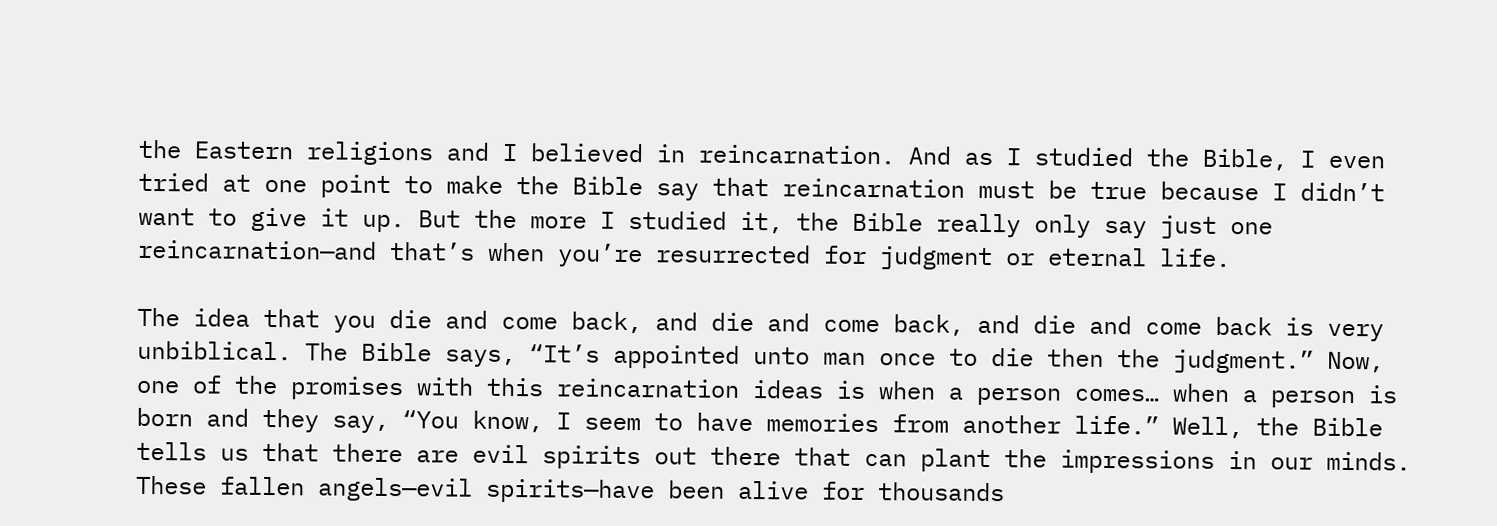the Eastern religions and I believed in reincarnation. And as I studied the Bible, I even tried at one point to make the Bible say that reincarnation must be true because I didn’t want to give it up. But the more I studied it, the Bible really only say just one reincarnation—and that’s when you’re resurrected for judgment or eternal life.

The idea that you die and come back, and die and come back, and die and come back is very unbiblical. The Bible says, “It’s appointed unto man once to die then the judgment.” Now, one of the promises with this reincarnation ideas is when a person comes… when a person is born and they say, “You know, I seem to have memories from another life.” Well, the Bible tells us that there are evil spirits out there that can plant the impressions in our minds. These fallen angels—evil spirits—have been alive for thousands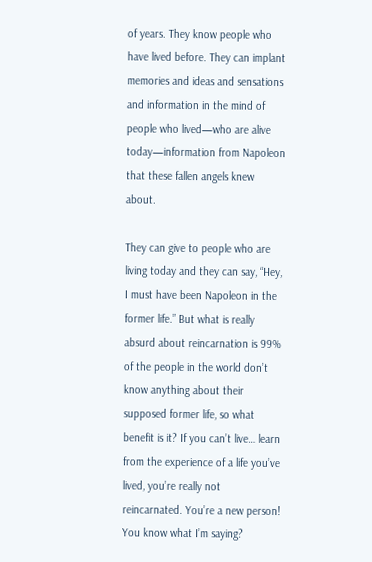of years. They know people who have lived before. They can implant memories and ideas and sensations and information in the mind of people who lived—who are alive today—information from Napoleon that these fallen angels knew about.

They can give to people who are living today and they can say, “Hey, I must have been Napoleon in the former life.” But what is really absurd about reincarnation is 99% of the people in the world don’t know anything about their supposed former life, so what benefit is it? If you can’t live… learn from the experience of a life you’ve lived, you’re really not reincarnated. You’re a new person! You know what I’m saying?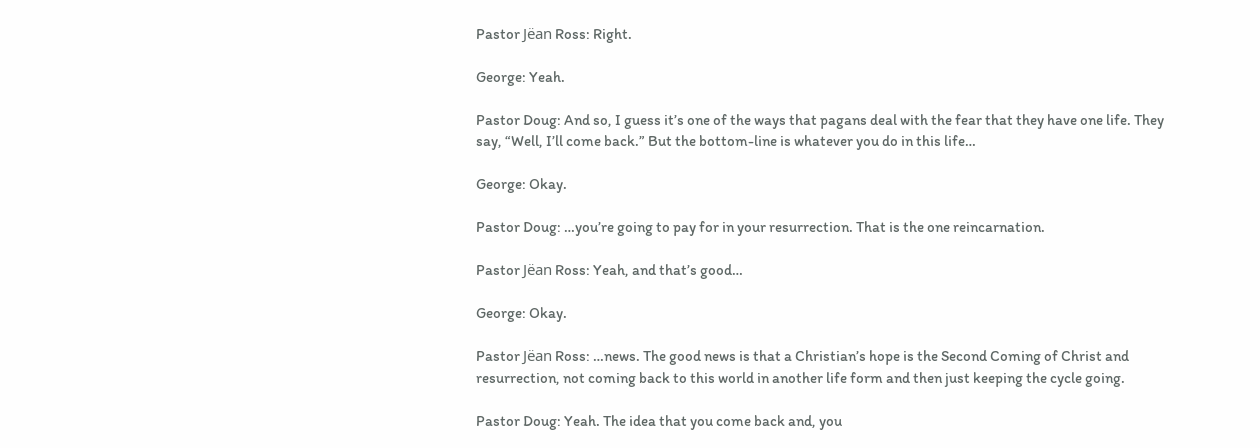Pastor Jëan Ross: Right.

George: Yeah.

Pastor Doug: And so, I guess it’s one of the ways that pagans deal with the fear that they have one life. They say, “Well, I’ll come back.” But the bottom-line is whatever you do in this life…

George: Okay.

Pastor Doug: …you’re going to pay for in your resurrection. That is the one reincarnation.

Pastor Jëan Ross: Yeah, and that’s good…

George: Okay.

Pastor Jëan Ross: …news. The good news is that a Christian’s hope is the Second Coming of Christ and resurrection, not coming back to this world in another life form and then just keeping the cycle going.

Pastor Doug: Yeah. The idea that you come back and, you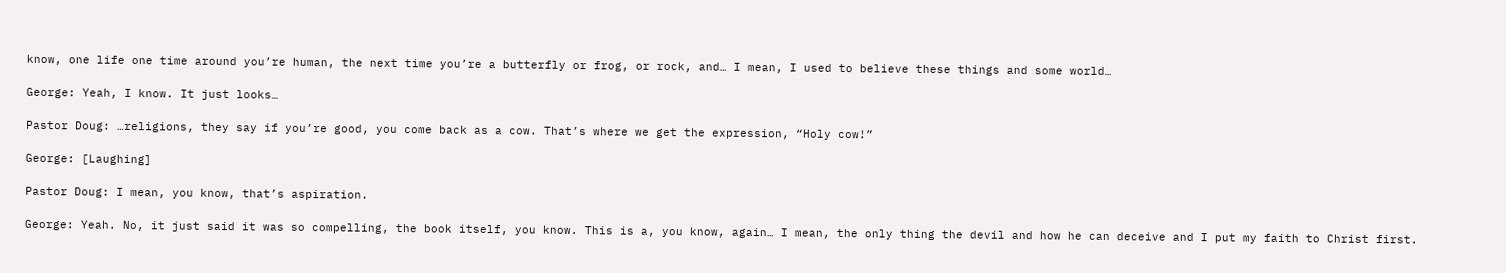know, one life one time around you’re human, the next time you’re a butterfly or frog, or rock, and… I mean, I used to believe these things and some world…

George: Yeah, I know. It just looks…

Pastor Doug: …religions, they say if you’re good, you come back as a cow. That’s where we get the expression, “Holy cow!”

George: [Laughing]

Pastor Doug: I mean, you know, that’s aspiration.

George: Yeah. No, it just said it was so compelling, the book itself, you know. This is a, you know, again… I mean, the only thing the devil and how he can deceive and I put my faith to Christ first.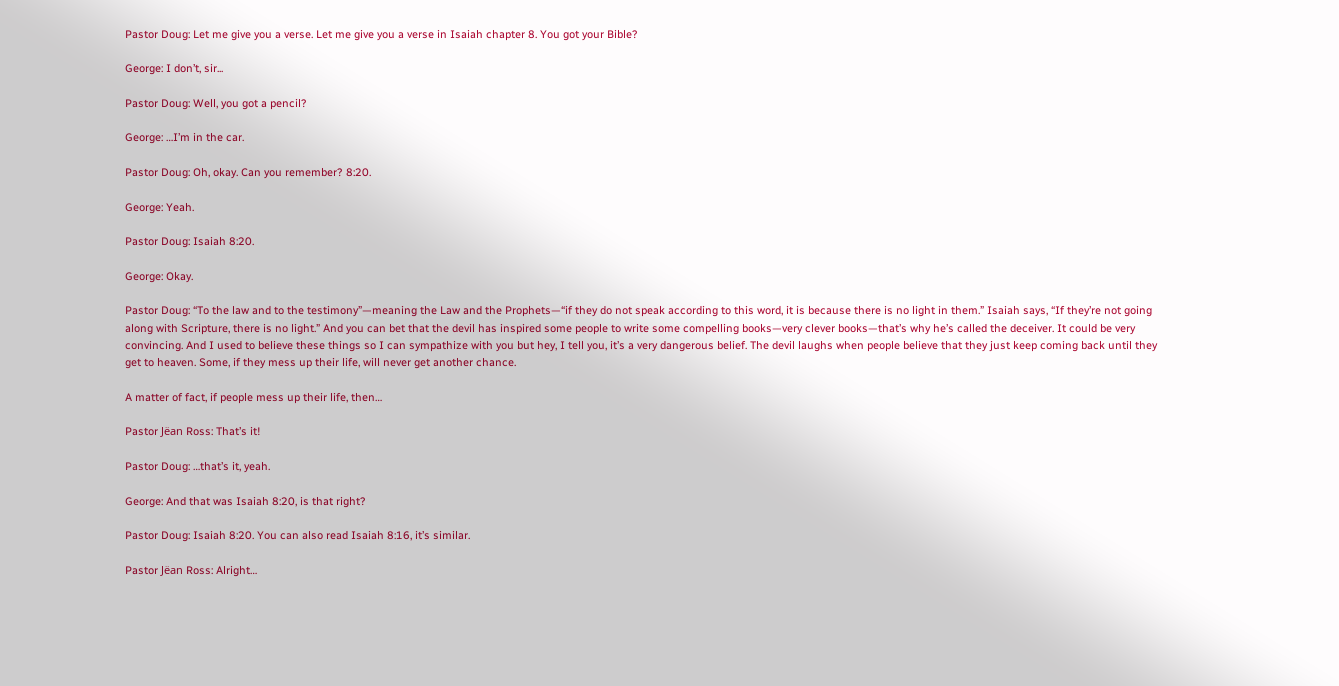Pastor Doug: Let me give you a verse. Let me give you a verse in Isaiah chapter 8. You got your Bible?

George: I don’t, sir...

Pastor Doug: Well, you got a pencil?

George: …I’m in the car.

Pastor Doug: Oh, okay. Can you remember? 8:20.

George: Yeah.

Pastor Doug: Isaiah 8:20.

George: Okay.

Pastor Doug: “To the law and to the testimony”—meaning the Law and the Prophets—“if they do not speak according to this word, it is because there is no light in them.” Isaiah says, “If they’re not going along with Scripture, there is no light.” And you can bet that the devil has inspired some people to write some compelling books—very clever books—that’s why he’s called the deceiver. It could be very convincing. And I used to believe these things so I can sympathize with you but hey, I tell you, it’s a very dangerous belief. The devil laughs when people believe that they just keep coming back until they get to heaven. Some, if they mess up their life, will never get another chance.

A matter of fact, if people mess up their life, then…

Pastor Jëan Ross: That’s it!

Pastor Doug: …that’s it, yeah.

George: And that was Isaiah 8:20, is that right?

Pastor Doug: Isaiah 8:20. You can also read Isaiah 8:16, it’s similar.

Pastor Jëan Ross: Alright…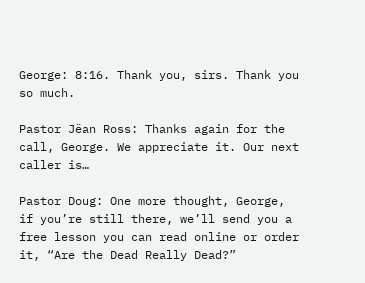George: 8:16. Thank you, sirs. Thank you so much.

Pastor Jëan Ross: Thanks again for the call, George. We appreciate it. Our next caller is…

Pastor Doug: One more thought, George, if you’re still there, we’ll send you a free lesson you can read online or order it, “Are the Dead Really Dead?”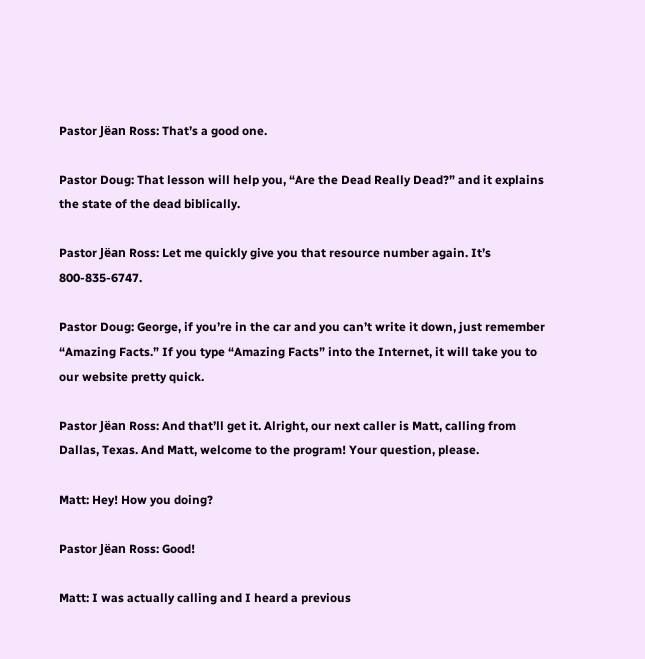Pastor Jëan Ross: That’s a good one.

Pastor Doug: That lesson will help you, “Are the Dead Really Dead?” and it explains the state of the dead biblically.

Pastor Jëan Ross: Let me quickly give you that resource number again. It’s 800-835-6747.

Pastor Doug: George, if you’re in the car and you can’t write it down, just remember “Amazing Facts.” If you type “Amazing Facts” into the Internet, it will take you to our website pretty quick.

Pastor Jëan Ross: And that’ll get it. Alright, our next caller is Matt, calling from Dallas, Texas. And Matt, welcome to the program! Your question, please.

Matt: Hey! How you doing?

Pastor Jëan Ross: Good!

Matt: I was actually calling and I heard a previous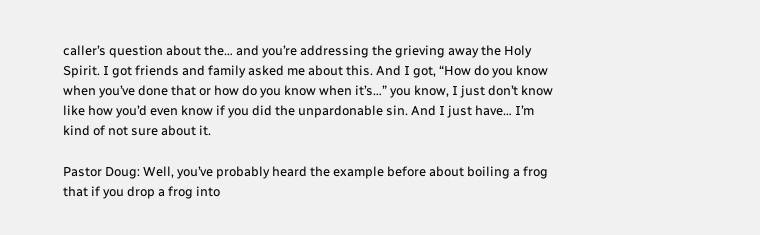caller’s question about the… and you’re addressing the grieving away the Holy Spirit. I got friends and family asked me about this. And I got, “How do you know when you’ve done that or how do you know when it’s…” you know, I just don’t know like how you’d even know if you did the unpardonable sin. And I just have… I’m kind of not sure about it.

Pastor Doug: Well, you’ve probably heard the example before about boiling a frog that if you drop a frog into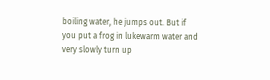boiling water, he jumps out. But if you put a frog in lukewarm water and very slowly turn up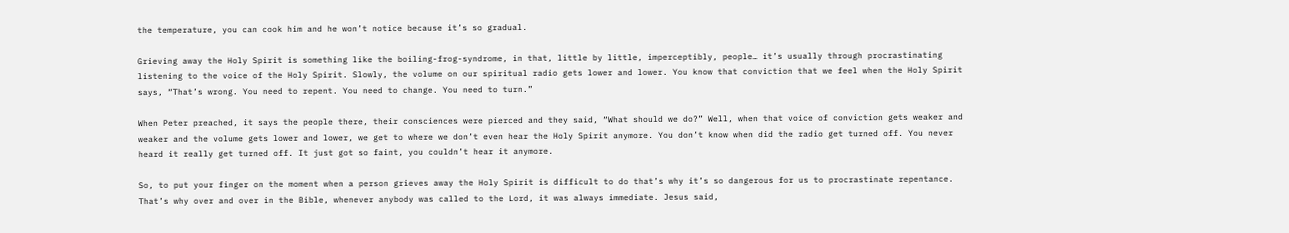the temperature, you can cook him and he won’t notice because it’s so gradual.

Grieving away the Holy Spirit is something like the boiling-frog-syndrome, in that, little by little, imperceptibly, people… it’s usually through procrastinating listening to the voice of the Holy Spirit. Slowly, the volume on our spiritual radio gets lower and lower. You know that conviction that we feel when the Holy Spirit says, “That’s wrong. You need to repent. You need to change. You need to turn.”

When Peter preached, it says the people there, their consciences were pierced and they said, “What should we do?” Well, when that voice of conviction gets weaker and weaker and the volume gets lower and lower, we get to where we don’t even hear the Holy Spirit anymore. You don’t know when did the radio get turned off. You never heard it really get turned off. It just got so faint, you couldn’t hear it anymore.

So, to put your finger on the moment when a person grieves away the Holy Spirit is difficult to do that’s why it’s so dangerous for us to procrastinate repentance. That’s why over and over in the Bible, whenever anybody was called to the Lord, it was always immediate. Jesus said,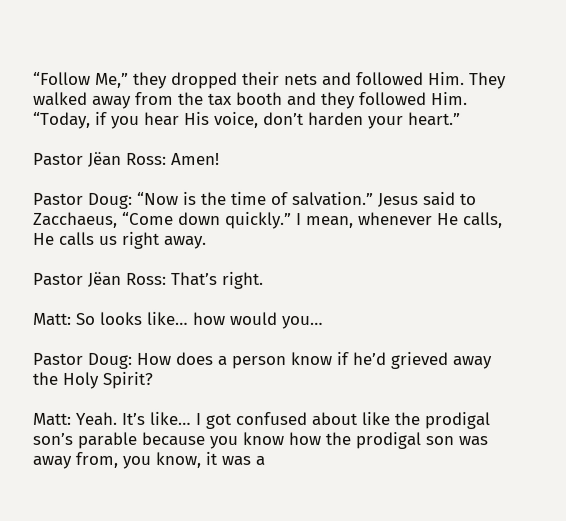“Follow Me,” they dropped their nets and followed Him. They walked away from the tax booth and they followed Him. “Today, if you hear His voice, don’t harden your heart.”

Pastor Jëan Ross: Amen!

Pastor Doug: “Now is the time of salvation.” Jesus said to Zacchaeus, “Come down quickly.” I mean, whenever He calls, He calls us right away.

Pastor Jëan Ross: That’s right.

Matt: So looks like… how would you…

Pastor Doug: How does a person know if he’d grieved away the Holy Spirit?

Matt: Yeah. It’s like… I got confused about like the prodigal son’s parable because you know how the prodigal son was away from, you know, it was a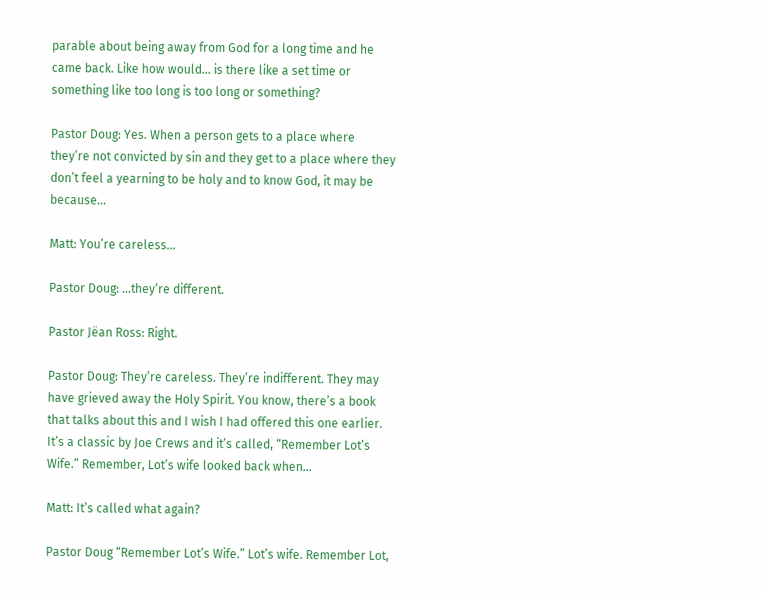parable about being away from God for a long time and he came back. Like how would… is there like a set time or something like too long is too long or something?

Pastor Doug: Yes. When a person gets to a place where they’re not convicted by sin and they get to a place where they don’t feel a yearning to be holy and to know God, it may be because…

Matt: You’re careless…

Pastor Doug: …they’re different.

Pastor Jëan Ross: Right.

Pastor Doug: They’re careless. They’re indifferent. They may have grieved away the Holy Spirit. You know, there’s a book that talks about this and I wish I had offered this one earlier. It’s a classic by Joe Crews and it’s called, “Remember Lot’s Wife.” Remember, Lot’s wife looked back when…

Matt: It’s called what again?

Pastor Doug “Remember Lot’s Wife.” Lot’s wife. Remember Lot,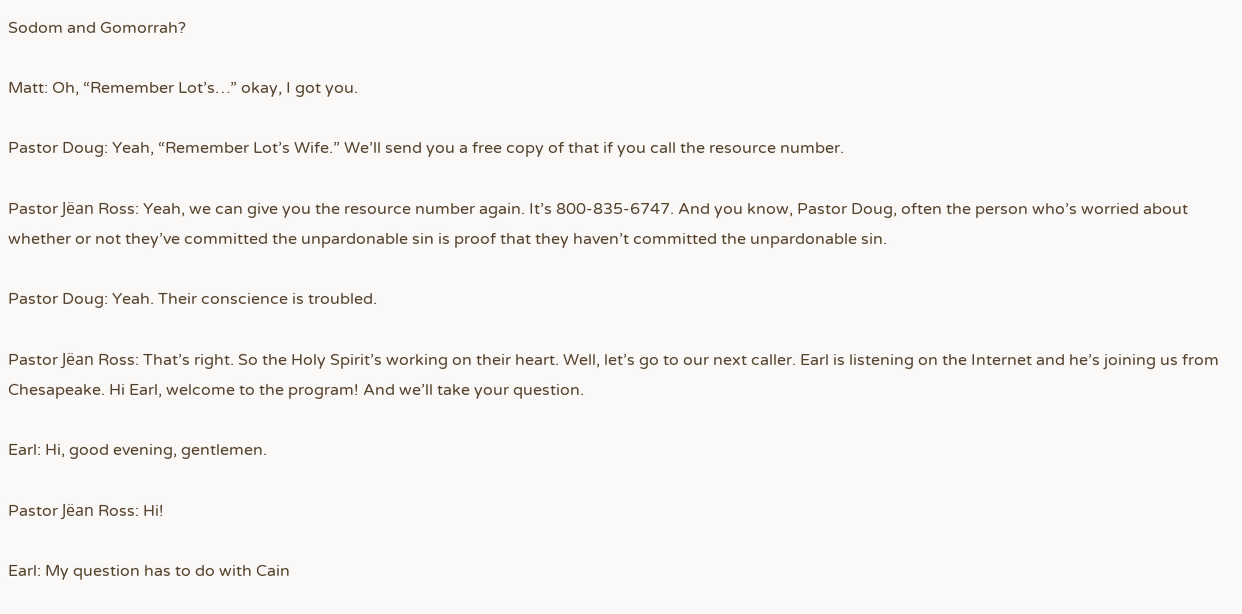Sodom and Gomorrah?

Matt: Oh, “Remember Lot’s…” okay, I got you.

Pastor Doug: Yeah, “Remember Lot’s Wife.” We’ll send you a free copy of that if you call the resource number.

Pastor Jëan Ross: Yeah, we can give you the resource number again. It’s 800-835-6747. And you know, Pastor Doug, often the person who’s worried about whether or not they’ve committed the unpardonable sin is proof that they haven’t committed the unpardonable sin.

Pastor Doug: Yeah. Their conscience is troubled.

Pastor Jëan Ross: That’s right. So the Holy Spirit’s working on their heart. Well, let’s go to our next caller. Earl is listening on the Internet and he’s joining us from Chesapeake. Hi Earl, welcome to the program! And we’ll take your question.

Earl: Hi, good evening, gentlemen.

Pastor Jëan Ross: Hi!

Earl: My question has to do with Cain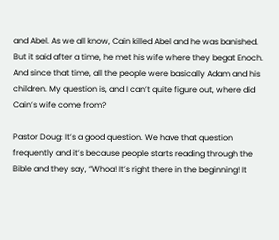and Abel. As we all know, Cain killed Abel and he was banished. But it said after a time, he met his wife where they begat Enoch. And since that time, all the people were basically Adam and his children. My question is, and I can’t quite figure out, where did Cain’s wife come from?

Pastor Doug: It’s a good question. We have that question frequently and it’s because people starts reading through the Bible and they say, “Whoa! It’s right there in the beginning! It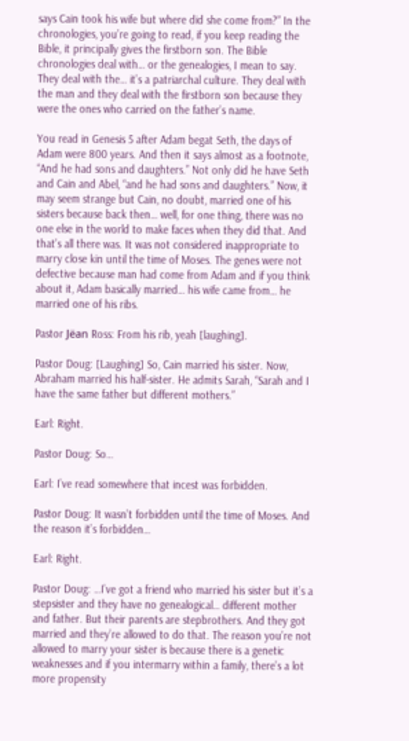says Cain took his wife but where did she come from?” In the chronologies, you’re going to read, if you keep reading the Bible, it principally gives the firstborn son. The Bible chronologies deal with… or the genealogies, I mean to say. They deal with the… it’s a patriarchal culture. They deal with the man and they deal with the firstborn son because they were the ones who carried on the father’s name.

You read in Genesis 5 after Adam begat Seth, the days of Adam were 800 years. And then it says almost as a footnote, “And he had sons and daughters.” Not only did he have Seth and Cain and Abel, “and he had sons and daughters.” Now, it may seem strange but Cain, no doubt, married one of his sisters because back then… well, for one thing, there was no one else in the world to make faces when they did that. And that’s all there was. It was not considered inappropriate to marry close kin until the time of Moses. The genes were not defective because man had come from Adam and if you think about it, Adam basically married… his wife came from… he married one of his ribs.

Pastor Jëan Ross: From his rib, yeah [laughing].

Pastor Doug: [Laughing] So, Cain married his sister. Now, Abraham married his half-sister. He admits Sarah, “Sarah and I have the same father but different mothers.”

Earl: Right.

Pastor Doug: So…

Earl: I’ve read somewhere that incest was forbidden.

Pastor Doug: It wasn’t forbidden until the time of Moses. And the reason it’s forbidden…

Earl: Right.

Pastor Doug: …I’ve got a friend who married his sister but it’s a stepsister and they have no genealogical… different mother and father. But their parents are stepbrothers. And they got married and they’re allowed to do that. The reason you’re not allowed to marry your sister is because there is a genetic weaknesses and if you intermarry within a family, there’s a lot more propensity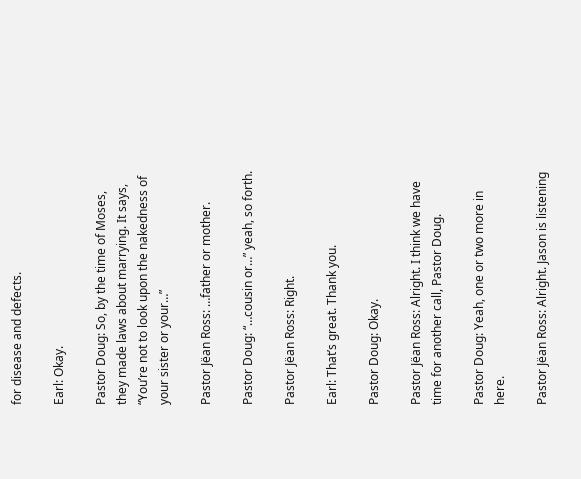for disease and defects.

Earl: Okay.

Pastor Doug: So, by the time of Moses, they made laws about marrying. It says, “You’re not to look upon the nakedness of your sister or your…”

Pastor Jëan Ross: …father or mother.

Pastor Doug: “…cousin or…” yeah, so forth.

Pastor Jëan Ross: Right.

Earl: That’s great. Thank you.

Pastor Doug: Okay.

Pastor Jëan Ross: Alright. I think we have time for another call, Pastor Doug.

Pastor Doug: Yeah, one or two more in here.

Pastor Jëan Ross: Alright. Jason is listening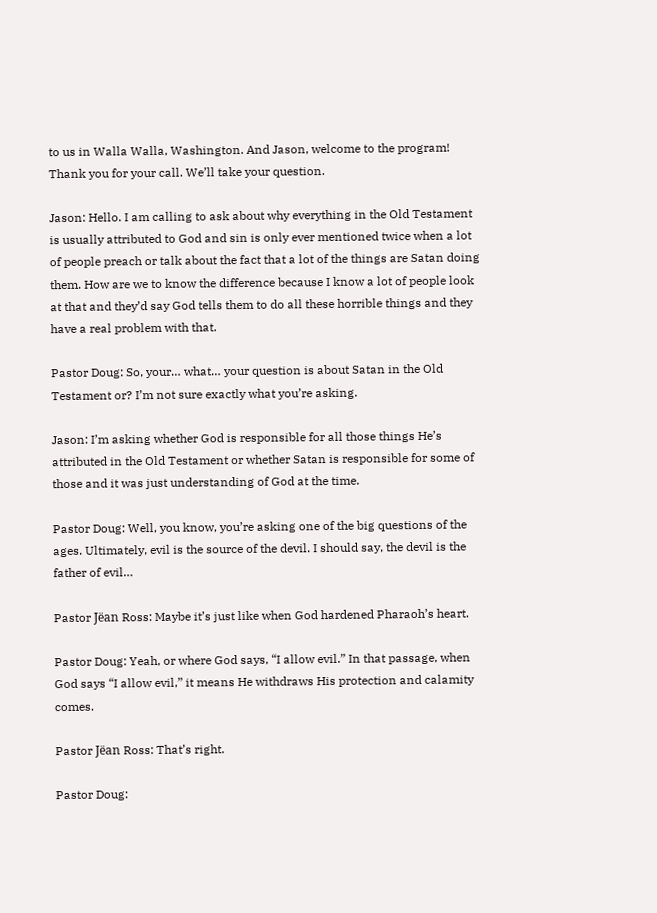to us in Walla Walla, Washington. And Jason, welcome to the program! Thank you for your call. We’ll take your question.

Jason: Hello. I am calling to ask about why everything in the Old Testament is usually attributed to God and sin is only ever mentioned twice when a lot of people preach or talk about the fact that a lot of the things are Satan doing them. How are we to know the difference because I know a lot of people look at that and they’d say God tells them to do all these horrible things and they have a real problem with that.

Pastor Doug: So, your… what… your question is about Satan in the Old Testament or? I’m not sure exactly what you’re asking.

Jason: I’m asking whether God is responsible for all those things He’s attributed in the Old Testament or whether Satan is responsible for some of those and it was just understanding of God at the time.

Pastor Doug: Well, you know, you’re asking one of the big questions of the ages. Ultimately, evil is the source of the devil. I should say, the devil is the father of evil…

Pastor Jëan Ross: Maybe it’s just like when God hardened Pharaoh’s heart.

Pastor Doug: Yeah, or where God says, “I allow evil.” In that passage, when God says “I allow evil,” it means He withdraws His protection and calamity comes.

Pastor Jëan Ross: That’s right.

Pastor Doug: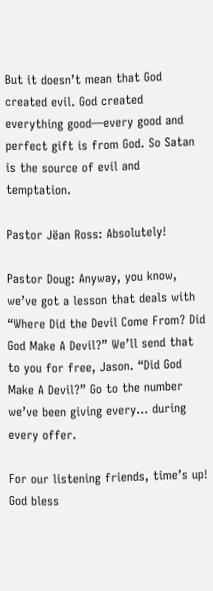But it doesn’t mean that God created evil. God created everything good—every good and perfect gift is from God. So Satan is the source of evil and temptation.

Pastor Jëan Ross: Absolutely!

Pastor Doug: Anyway, you know, we’ve got a lesson that deals with “Where Did the Devil Come From? Did God Make A Devil?” We’ll send that to you for free, Jason. “Did God Make A Devil?” Go to the number we’ve been giving every… during every offer.

For our listening friends, time’s up! God bless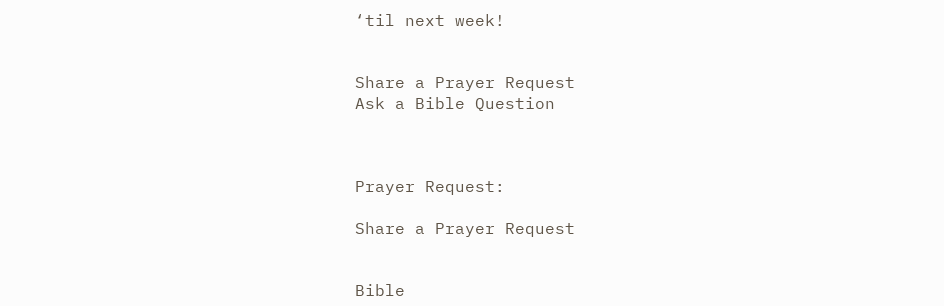‘til next week!


Share a Prayer Request
Ask a Bible Question



Prayer Request:

Share a Prayer Request


Bible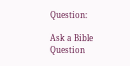Question:

Ask a Bible Question